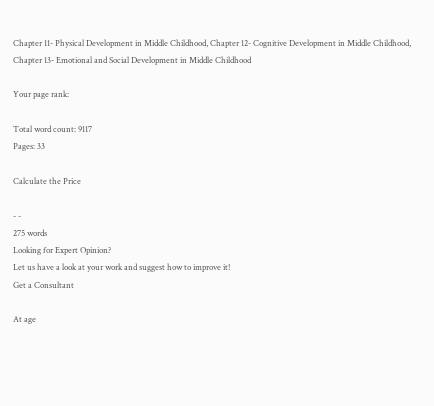Chapter 11- Physical Development in Middle Childhood, Chapter 12- Cognitive Development in Middle Childhood, Chapter 13- Emotional and Social Development in Middle Childhood

Your page rank:

Total word count: 9117
Pages: 33

Calculate the Price

- -
275 words
Looking for Expert Opinion?
Let us have a look at your work and suggest how to improve it!
Get a Consultant

At age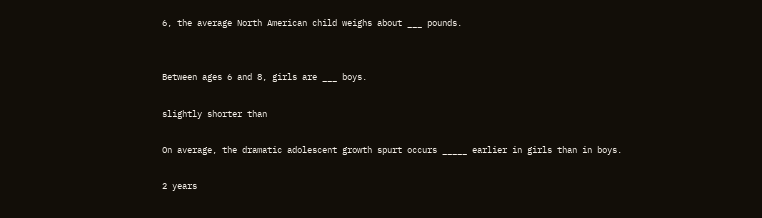6, the average North American child weighs about ___ pounds.


Between ages 6 and 8, girls are ___ boys.

slightly shorter than

On average, the dramatic adolescent growth spurt occurs _____ earlier in girls than in boys.

2 years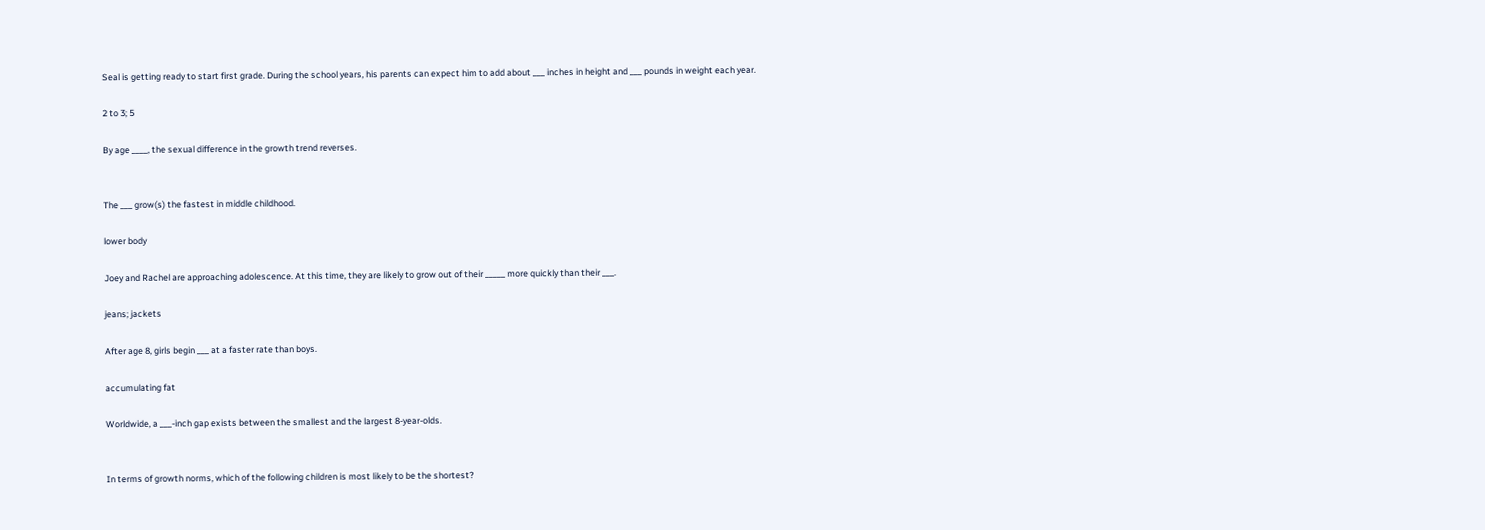Seal is getting ready to start first grade. During the school years, his parents can expect him to add about ___ inches in height and ___ pounds in weight each year.

2 to 3; 5

By age ____, the sexual difference in the growth trend reverses.


The ___ grow(s) the fastest in middle childhood.

lower body

Joey and Rachel are approaching adolescence. At this time, they are likely to grow out of their _____ more quickly than their ___.

jeans; jackets

After age 8, girls begin ___ at a faster rate than boys.

accumulating fat

Worldwide, a ___-inch gap exists between the smallest and the largest 8-year-olds.


In terms of growth norms, which of the following children is most likely to be the shortest?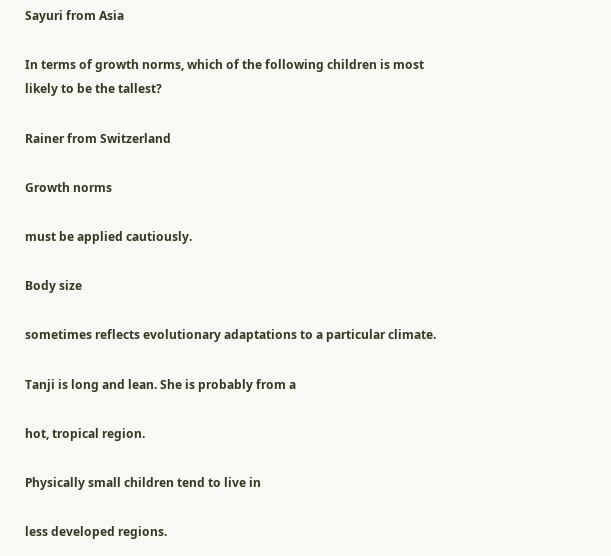Sayuri from Asia

In terms of growth norms, which of the following children is most likely to be the tallest?

Rainer from Switzerland

Growth norms

must be applied cautiously.

Body size

sometimes reflects evolutionary adaptations to a particular climate.

Tanji is long and lean. She is probably from a

hot, tropical region.

Physically small children tend to live in

less developed regions.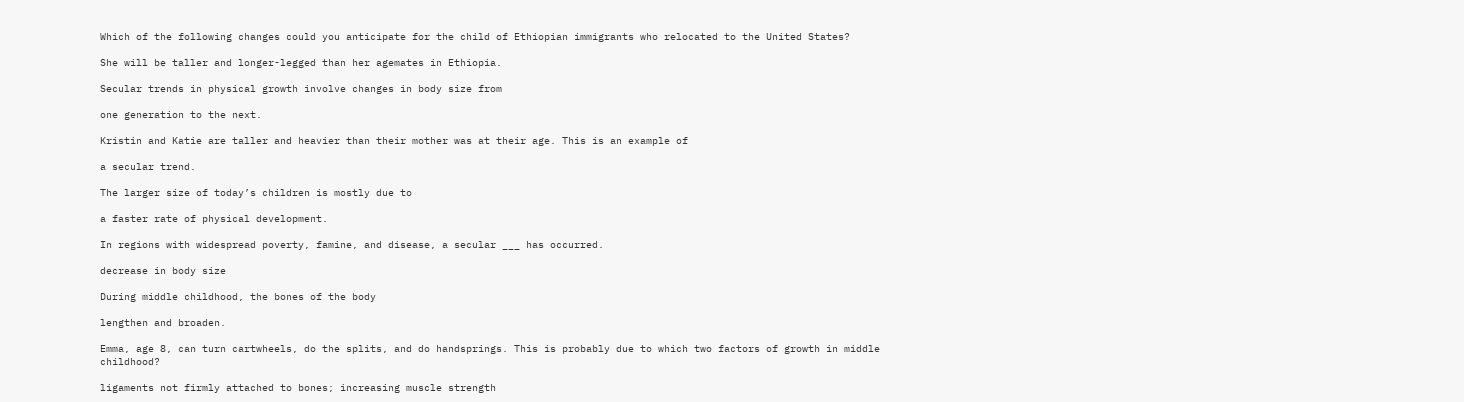Which of the following changes could you anticipate for the child of Ethiopian immigrants who relocated to the United States?

She will be taller and longer-legged than her agemates in Ethiopia.

Secular trends in physical growth involve changes in body size from

one generation to the next.

Kristin and Katie are taller and heavier than their mother was at their age. This is an example of

a secular trend.

The larger size of today’s children is mostly due to

a faster rate of physical development.

In regions with widespread poverty, famine, and disease, a secular ___ has occurred.

decrease in body size

During middle childhood, the bones of the body

lengthen and broaden.

Emma, age 8, can turn cartwheels, do the splits, and do handsprings. This is probably due to which two factors of growth in middle childhood?

ligaments not firmly attached to bones; increasing muscle strength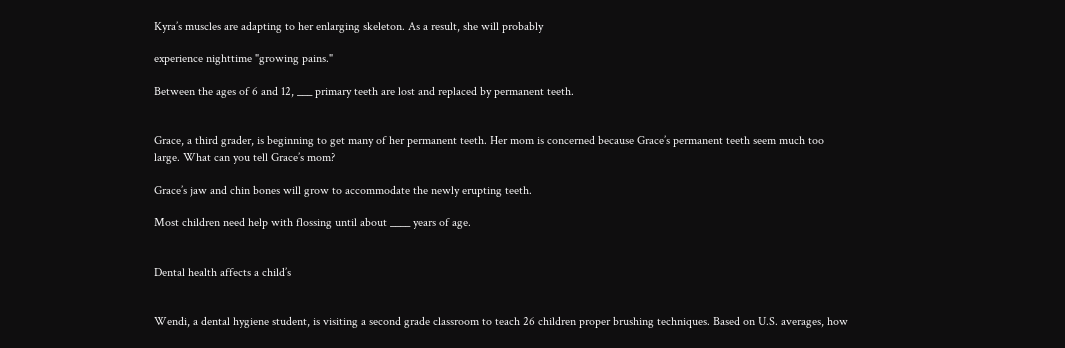Kyra’s muscles are adapting to her enlarging skeleton. As a result, she will probably

experience nighttime "growing pains."

Between the ages of 6 and 12, ___ primary teeth are lost and replaced by permanent teeth.


Grace, a third grader, is beginning to get many of her permanent teeth. Her mom is concerned because Grace’s permanent teeth seem much too large. What can you tell Grace’s mom?

Grace’s jaw and chin bones will grow to accommodate the newly erupting teeth.

Most children need help with flossing until about ____ years of age.


Dental health affects a child’s


Wendi, a dental hygiene student, is visiting a second grade classroom to teach 26 children proper brushing techniques. Based on U.S. averages, how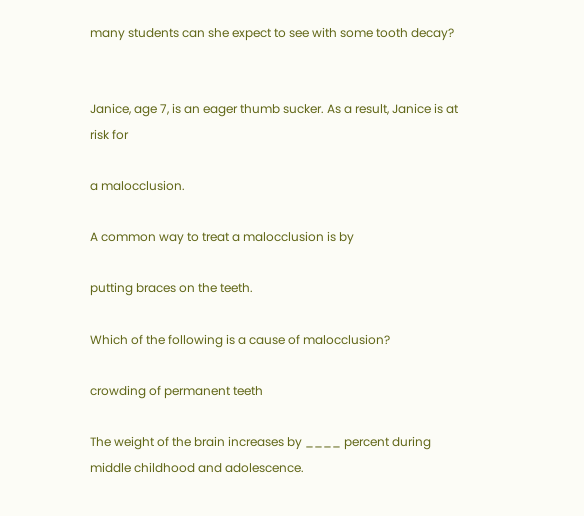many students can she expect to see with some tooth decay?


Janice, age 7, is an eager thumb sucker. As a result, Janice is at risk for

a malocclusion.

A common way to treat a malocclusion is by

putting braces on the teeth.

Which of the following is a cause of malocclusion?

crowding of permanent teeth

The weight of the brain increases by ____ percent during middle childhood and adolescence.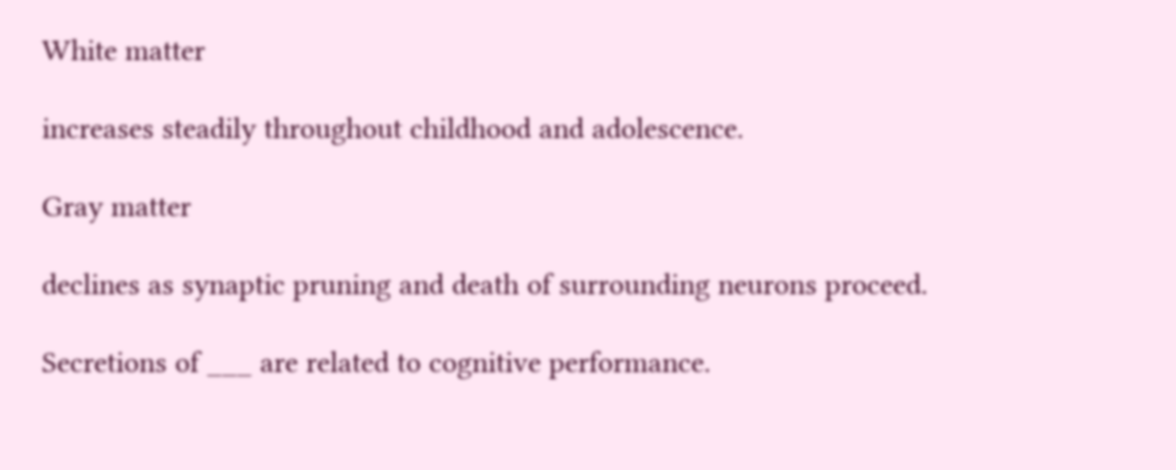White matter

increases steadily throughout childhood and adolescence.

Gray matter

declines as synaptic pruning and death of surrounding neurons proceed.

Secretions of ___ are related to cognitive performance.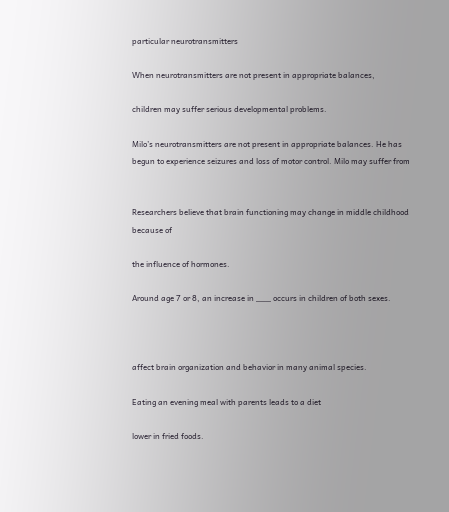particular neurotransmitters

When neurotransmitters are not present in appropriate balances,

children may suffer serious developmental problems.

Milo’s neurotransmitters are not present in appropriate balances. He has begun to experience seizures and loss of motor control. Milo may suffer from


Researchers believe that brain functioning may change in middle childhood because of

the influence of hormones.

Around age 7 or 8, an increase in ___ occurs in children of both sexes.



affect brain organization and behavior in many animal species.

Eating an evening meal with parents leads to a diet

lower in fried foods.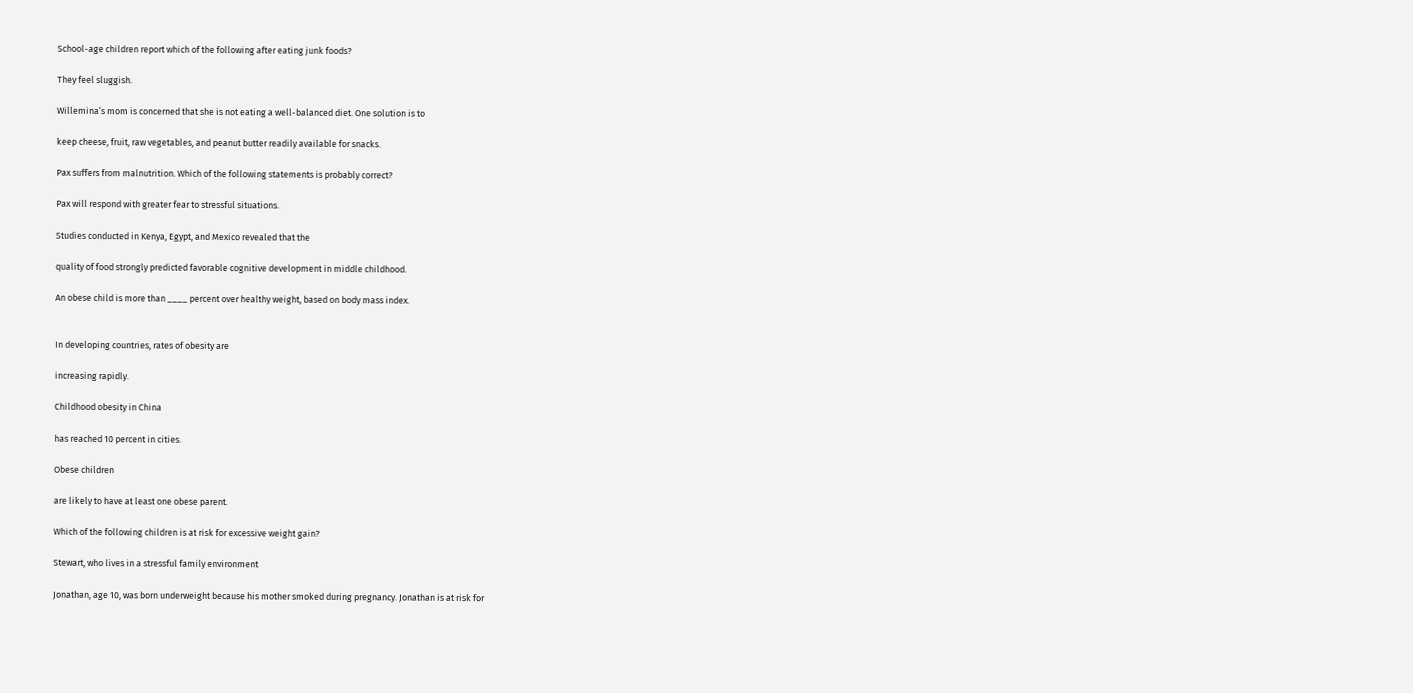School-age children report which of the following after eating junk foods?

They feel sluggish.

Willemina’s mom is concerned that she is not eating a well-balanced diet. One solution is to

keep cheese, fruit, raw vegetables, and peanut butter readily available for snacks.

Pax suffers from malnutrition. Which of the following statements is probably correct?

Pax will respond with greater fear to stressful situations.

Studies conducted in Kenya, Egypt, and Mexico revealed that the

quality of food strongly predicted favorable cognitive development in middle childhood.

An obese child is more than ____ percent over healthy weight, based on body mass index.


In developing countries, rates of obesity are

increasing rapidly.

Childhood obesity in China

has reached 10 percent in cities.

Obese children

are likely to have at least one obese parent.

Which of the following children is at risk for excessive weight gain?

Stewart, who lives in a stressful family environment

Jonathan, age 10, was born underweight because his mother smoked during pregnancy. Jonathan is at risk for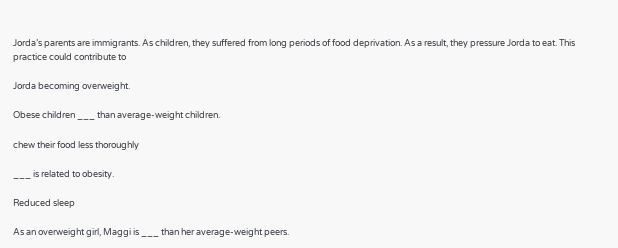Jorda’s parents are immigrants. As children, they suffered from long periods of food deprivation. As a result, they pressure Jorda to eat. This practice could contribute to

Jorda becoming overweight.

Obese children ___ than average-weight children.

chew their food less thoroughly

___ is related to obesity.

Reduced sleep

As an overweight girl, Maggi is ___ than her average-weight peers.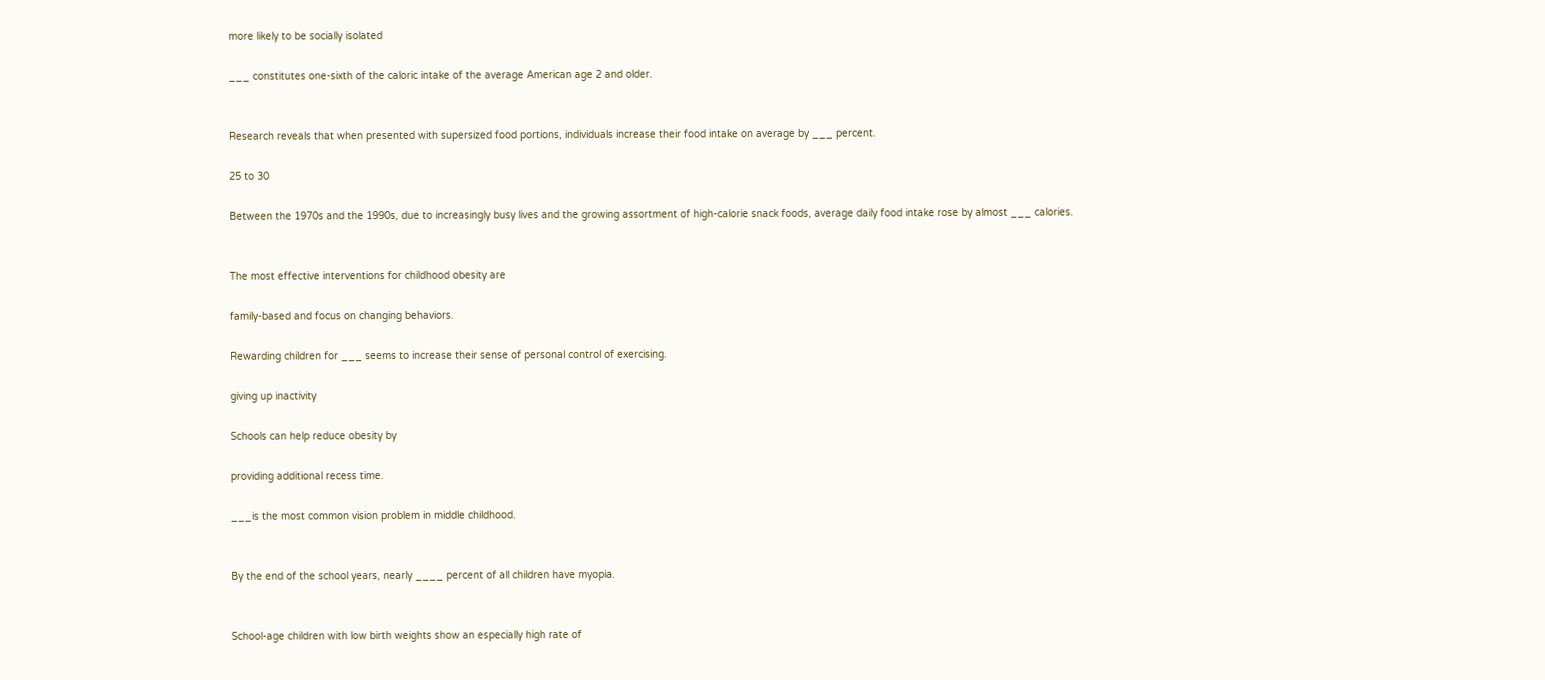more likely to be socially isolated

___ constitutes one-sixth of the caloric intake of the average American age 2 and older.


Research reveals that when presented with supersized food portions, individuals increase their food intake on average by ___ percent.

25 to 30

Between the 1970s and the 1990s, due to increasingly busy lives and the growing assortment of high-calorie snack foods, average daily food intake rose by almost ___ calories.


The most effective interventions for childhood obesity are

family-based and focus on changing behaviors.

Rewarding children for ___ seems to increase their sense of personal control of exercising.

giving up inactivity

Schools can help reduce obesity by

providing additional recess time.

___is the most common vision problem in middle childhood.


By the end of the school years, nearly ____ percent of all children have myopia.


School-age children with low birth weights show an especially high rate of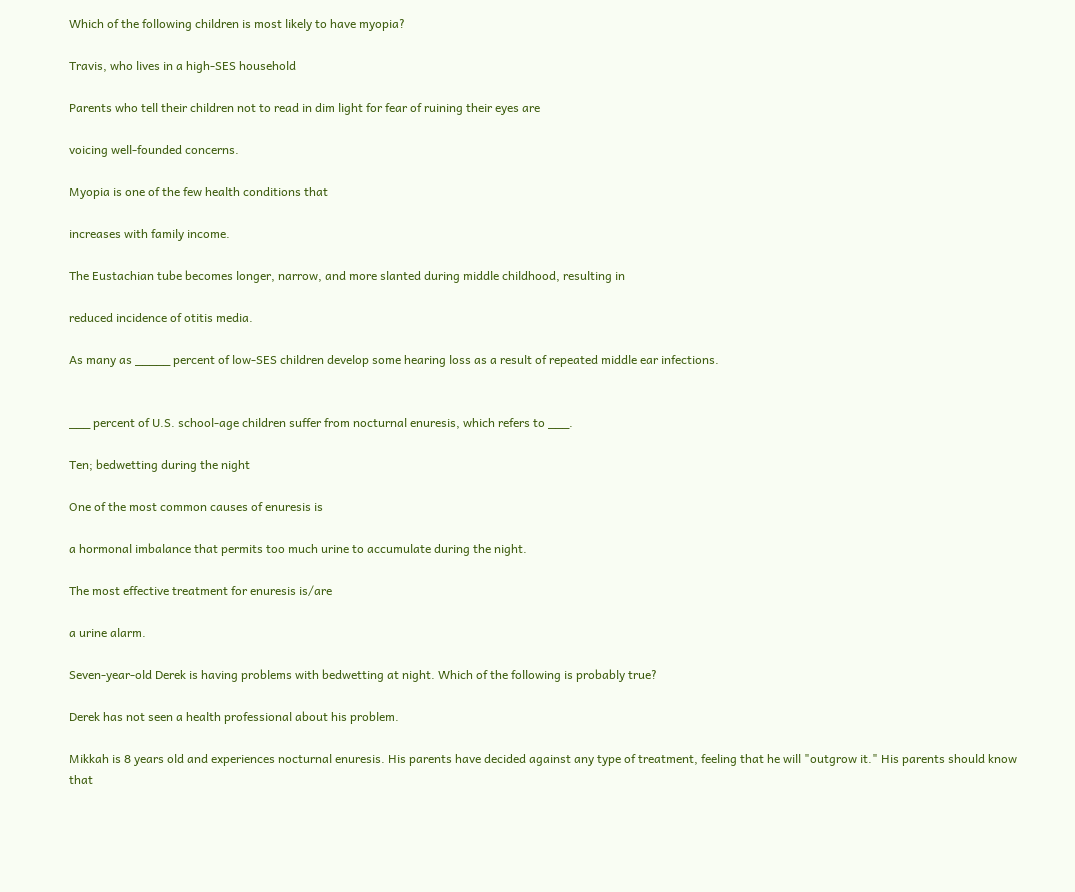Which of the following children is most likely to have myopia?

Travis, who lives in a high-SES household

Parents who tell their children not to read in dim light for fear of ruining their eyes are

voicing well-founded concerns.

Myopia is one of the few health conditions that

increases with family income.

The Eustachian tube becomes longer, narrow, and more slanted during middle childhood, resulting in

reduced incidence of otitis media.

As many as _____ percent of low-SES children develop some hearing loss as a result of repeated middle ear infections.


___ percent of U.S. school-age children suffer from nocturnal enuresis, which refers to ___.

Ten; bedwetting during the night

One of the most common causes of enuresis is

a hormonal imbalance that permits too much urine to accumulate during the night.

The most effective treatment for enuresis is/are

a urine alarm.

Seven-year-old Derek is having problems with bedwetting at night. Which of the following is probably true?

Derek has not seen a health professional about his problem.

Mikkah is 8 years old and experiences nocturnal enuresis. His parents have decided against any type of treatment, feeling that he will "outgrow it." His parents should know that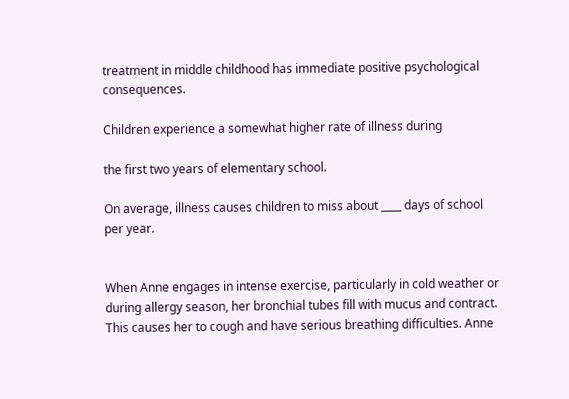treatment in middle childhood has immediate positive psychological consequences.

Children experience a somewhat higher rate of illness during

the first two years of elementary school.

On average, illness causes children to miss about ____ days of school per year.


When Anne engages in intense exercise, particularly in cold weather or during allergy season, her bronchial tubes fill with mucus and contract. This causes her to cough and have serious breathing difficulties. Anne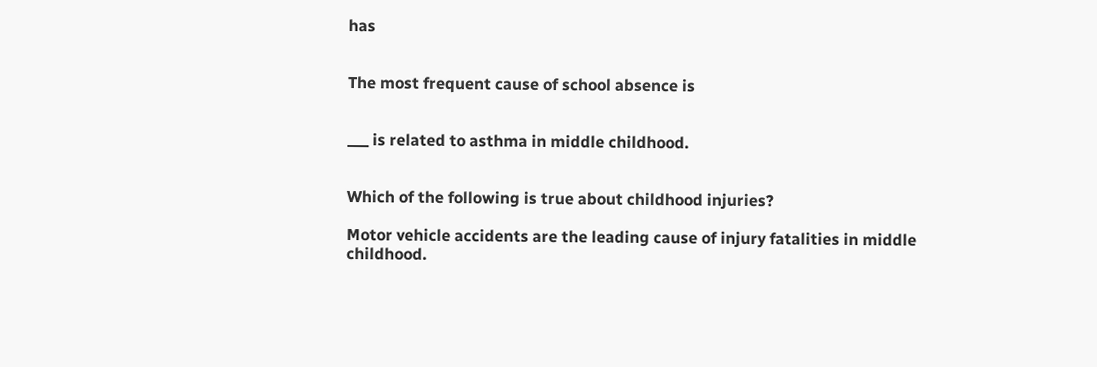has


The most frequent cause of school absence is


___ is related to asthma in middle childhood.


Which of the following is true about childhood injuries?

Motor vehicle accidents are the leading cause of injury fatalities in middle childhood.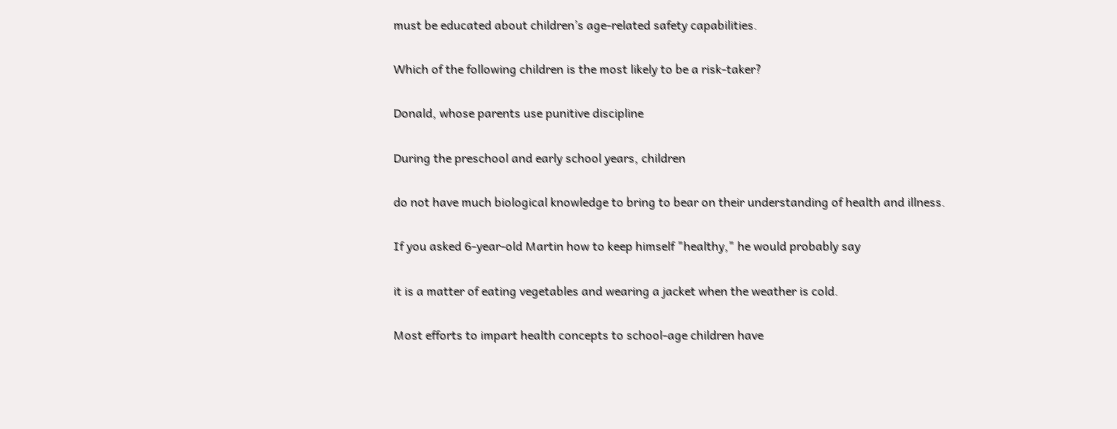must be educated about children’s age-related safety capabilities.

Which of the following children is the most likely to be a risk-taker?

Donald, whose parents use punitive discipline

During the preschool and early school years, children

do not have much biological knowledge to bring to bear on their understanding of health and illness.

If you asked 6-year-old Martin how to keep himself "healthy," he would probably say

it is a matter of eating vegetables and wearing a jacket when the weather is cold.

Most efforts to impart health concepts to school-age children have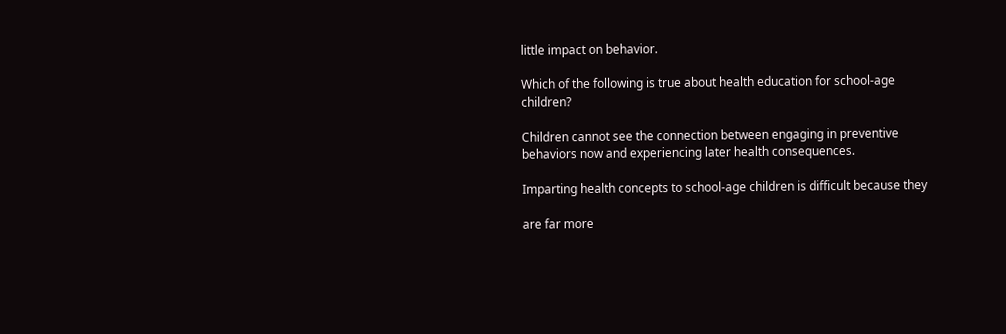little impact on behavior.

Which of the following is true about health education for school-age children?

Children cannot see the connection between engaging in preventive behaviors now and experiencing later health consequences.

Imparting health concepts to school-age children is difficult because they

are far more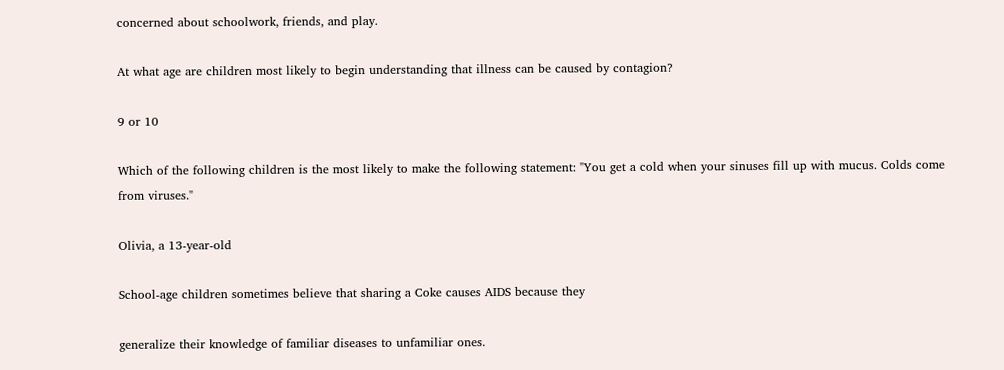concerned about schoolwork, friends, and play.

At what age are children most likely to begin understanding that illness can be caused by contagion?

9 or 10

Which of the following children is the most likely to make the following statement: "You get a cold when your sinuses fill up with mucus. Colds come from viruses."

Olivia, a 13-year-old

School-age children sometimes believe that sharing a Coke causes AIDS because they

generalize their knowledge of familiar diseases to unfamiliar ones.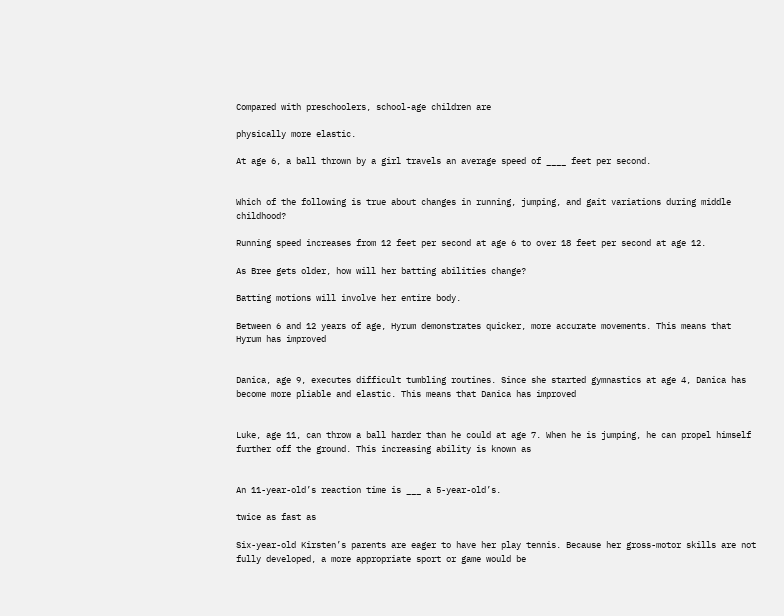Compared with preschoolers, school-age children are

physically more elastic.

At age 6, a ball thrown by a girl travels an average speed of ____ feet per second.


Which of the following is true about changes in running, jumping, and gait variations during middle childhood?

Running speed increases from 12 feet per second at age 6 to over 18 feet per second at age 12.

As Bree gets older, how will her batting abilities change?

Batting motions will involve her entire body.

Between 6 and 12 years of age, Hyrum demonstrates quicker, more accurate movements. This means that Hyrum has improved


Danica, age 9, executes difficult tumbling routines. Since she started gymnastics at age 4, Danica has become more pliable and elastic. This means that Danica has improved


Luke, age 11, can throw a ball harder than he could at age 7. When he is jumping, he can propel himself further off the ground. This increasing ability is known as


An 11-year-old’s reaction time is ___ a 5-year-old’s.

twice as fast as

Six-year-old Kirsten’s parents are eager to have her play tennis. Because her gross-motor skills are not fully developed, a more appropriate sport or game would be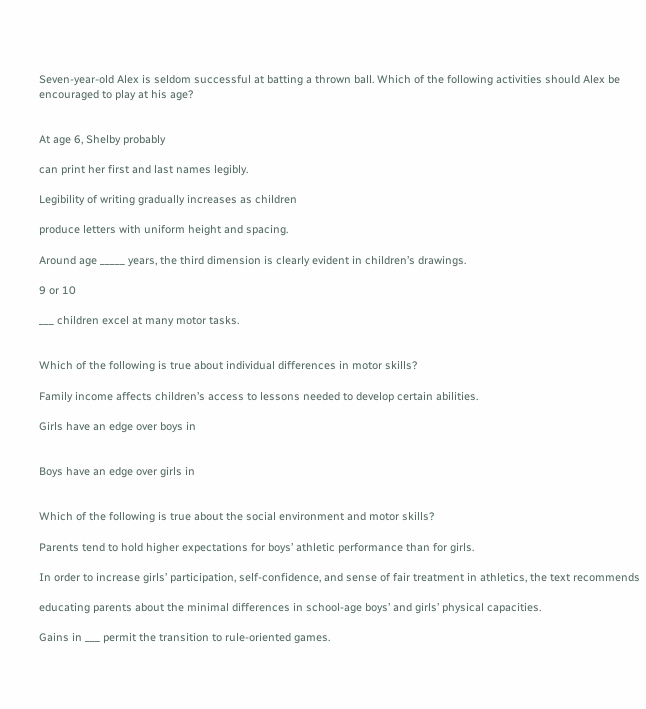Seven-year-old Alex is seldom successful at batting a thrown ball. Which of the following activities should Alex be encouraged to play at his age?


At age 6, Shelby probably

can print her first and last names legibly.

Legibility of writing gradually increases as children

produce letters with uniform height and spacing.

Around age _____ years, the third dimension is clearly evident in children’s drawings.

9 or 10

___ children excel at many motor tasks.


Which of the following is true about individual differences in motor skills?

Family income affects children’s access to lessons needed to develop certain abilities.

Girls have an edge over boys in


Boys have an edge over girls in


Which of the following is true about the social environment and motor skills?

Parents tend to hold higher expectations for boys’ athletic performance than for girls.

In order to increase girls’ participation, self-confidence, and sense of fair treatment in athletics, the text recommends

educating parents about the minimal differences in school-age boys’ and girls’ physical capacities.

Gains in ___ permit the transition to rule-oriented games.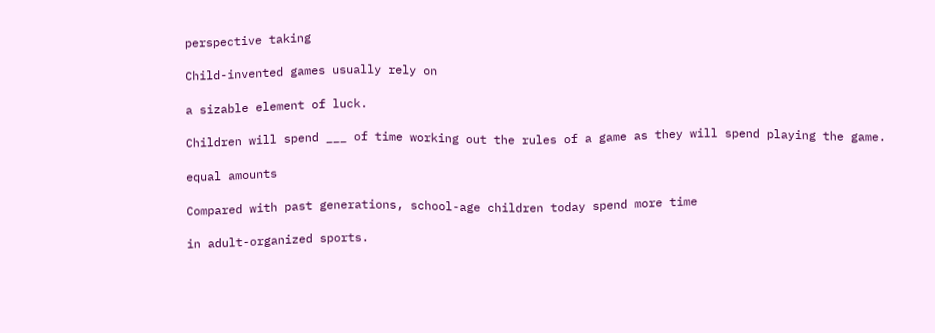perspective taking

Child-invented games usually rely on

a sizable element of luck.

Children will spend ___ of time working out the rules of a game as they will spend playing the game.

equal amounts

Compared with past generations, school-age children today spend more time

in adult-organized sports.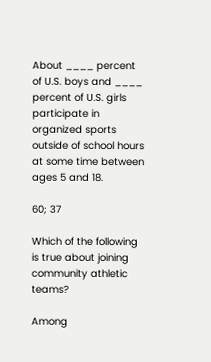About ____ percent of U.S. boys and ____ percent of U.S. girls participate in organized sports outside of school hours at some time between ages 5 and 18.

60; 37

Which of the following is true about joining community athletic teams?

Among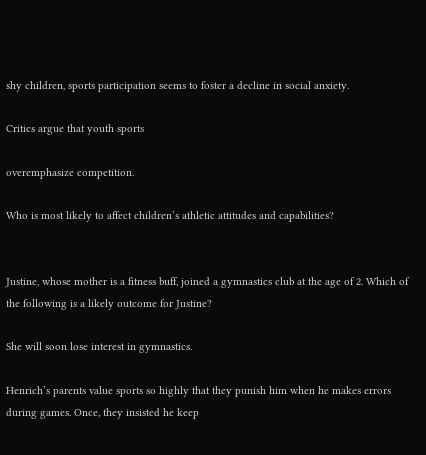shy children, sports participation seems to foster a decline in social anxiety.

Critics argue that youth sports

overemphasize competition.

Who is most likely to affect children’s athletic attitudes and capabilities?


Justine, whose mother is a fitness buff, joined a gymnastics club at the age of 2. Which of the following is a likely outcome for Justine?

She will soon lose interest in gymnastics.

Henrich’s parents value sports so highly that they punish him when he makes errors during games. Once, they insisted he keep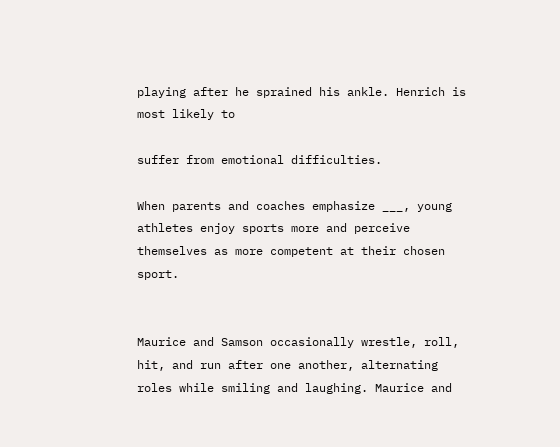playing after he sprained his ankle. Henrich is most likely to

suffer from emotional difficulties.

When parents and coaches emphasize ___, young athletes enjoy sports more and perceive themselves as more competent at their chosen sport.


Maurice and Samson occasionally wrestle, roll, hit, and run after one another, alternating roles while smiling and laughing. Maurice and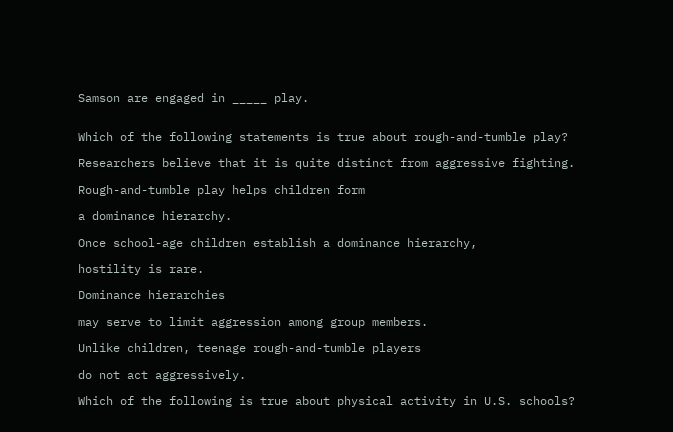Samson are engaged in _____ play.


Which of the following statements is true about rough-and-tumble play?

Researchers believe that it is quite distinct from aggressive fighting.

Rough-and-tumble play helps children form

a dominance hierarchy.

Once school-age children establish a dominance hierarchy,

hostility is rare.

Dominance hierarchies

may serve to limit aggression among group members.

Unlike children, teenage rough-and-tumble players

do not act aggressively.

Which of the following is true about physical activity in U.S. schools?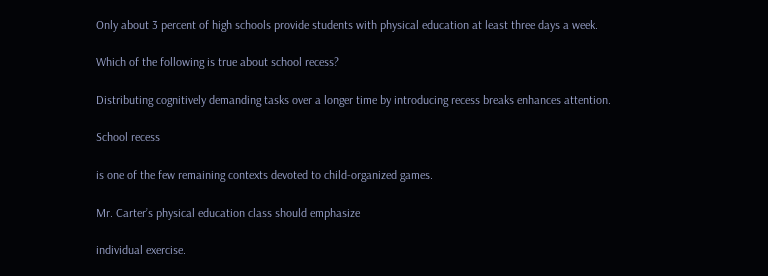Only about 3 percent of high schools provide students with physical education at least three days a week.

Which of the following is true about school recess?

Distributing cognitively demanding tasks over a longer time by introducing recess breaks enhances attention.

School recess

is one of the few remaining contexts devoted to child-organized games.

Mr. Carter’s physical education class should emphasize

individual exercise.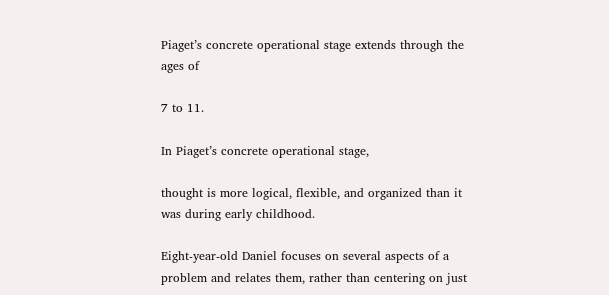Piaget’s concrete operational stage extends through the ages of

7 to 11.

In Piaget’s concrete operational stage,

thought is more logical, flexible, and organized than it was during early childhood.

Eight-year-old Daniel focuses on several aspects of a problem and relates them, rather than centering on just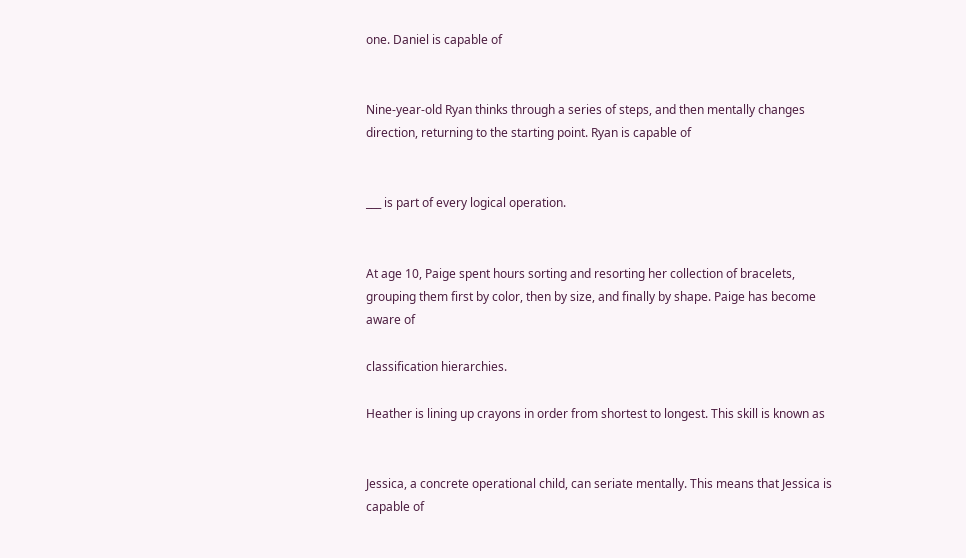one. Daniel is capable of


Nine-year-old Ryan thinks through a series of steps, and then mentally changes direction, returning to the starting point. Ryan is capable of


___ is part of every logical operation.


At age 10, Paige spent hours sorting and resorting her collection of bracelets, grouping them first by color, then by size, and finally by shape. Paige has become aware of

classification hierarchies.

Heather is lining up crayons in order from shortest to longest. This skill is known as


Jessica, a concrete operational child, can seriate mentally. This means that Jessica is capable of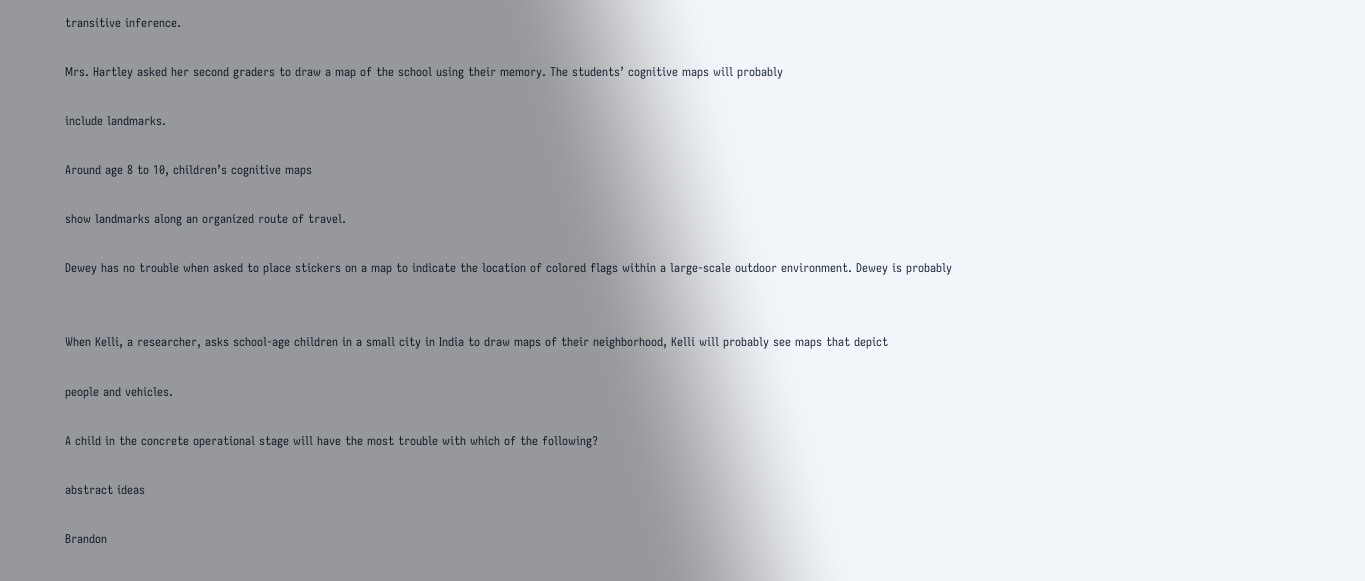transitive inference.

Mrs. Hartley asked her second graders to draw a map of the school using their memory. The students’ cognitive maps will probably

include landmarks.

Around age 8 to 10, children’s cognitive maps

show landmarks along an organized route of travel.

Dewey has no trouble when asked to place stickers on a map to indicate the location of colored flags within a large-scale outdoor environment. Dewey is probably


When Kelli, a researcher, asks school-age children in a small city in India to draw maps of their neighborhood, Kelli will probably see maps that depict

people and vehicles.

A child in the concrete operational stage will have the most trouble with which of the following?

abstract ideas

Brandon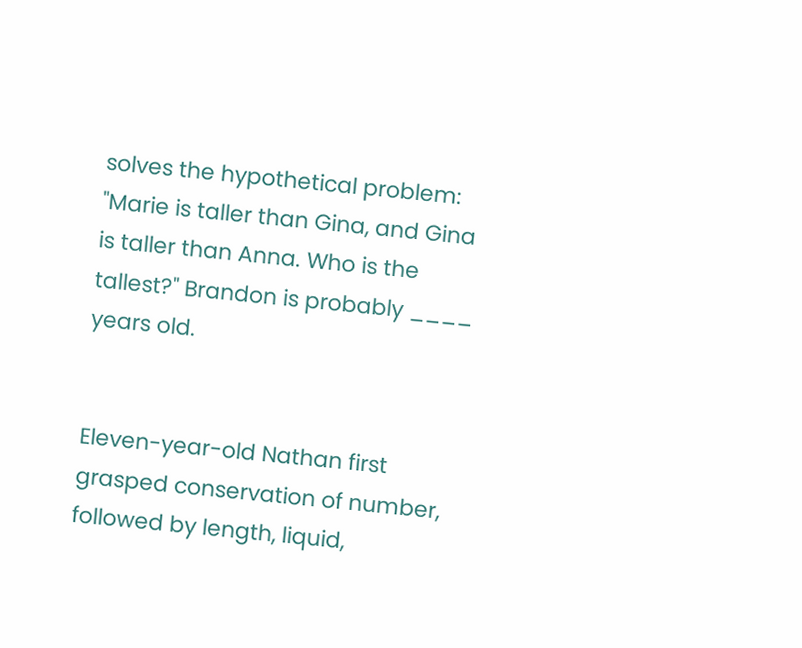solves the hypothetical problem: "Marie is taller than Gina, and Gina is taller than Anna. Who is the tallest?" Brandon is probably ____ years old.


Eleven-year-old Nathan first grasped conservation of number, followed by length, liquid,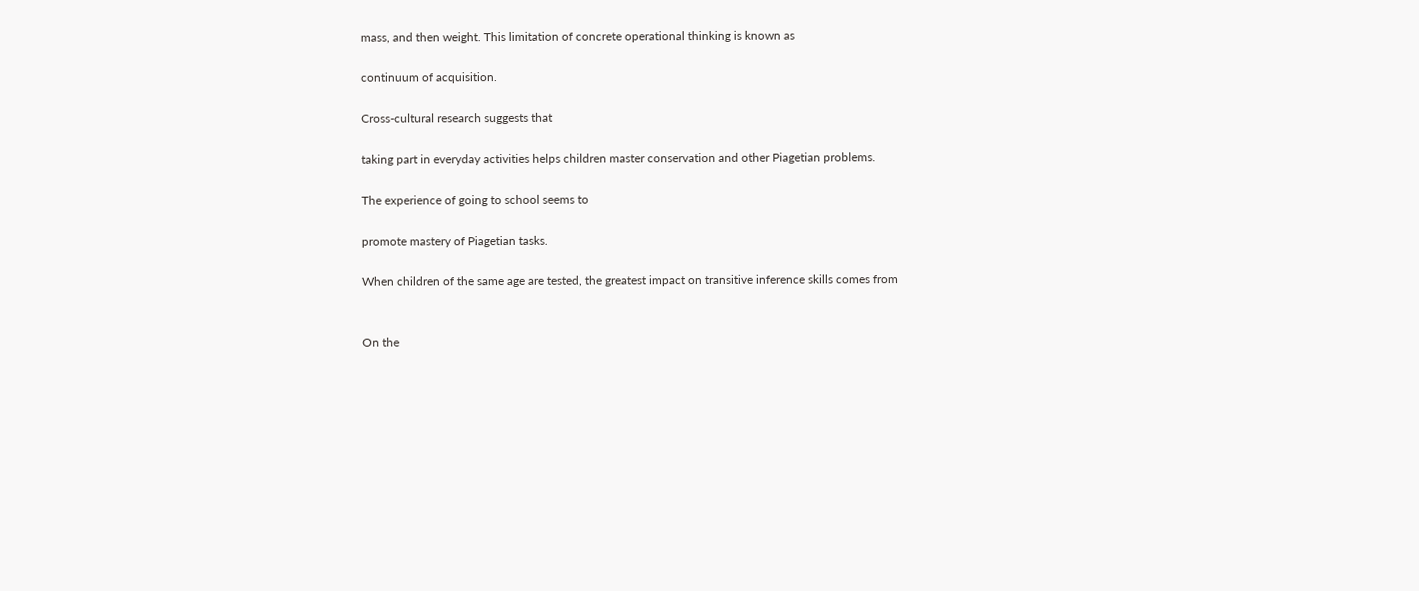mass, and then weight. This limitation of concrete operational thinking is known as

continuum of acquisition.

Cross-cultural research suggests that

taking part in everyday activities helps children master conservation and other Piagetian problems.

The experience of going to school seems to

promote mastery of Piagetian tasks.

When children of the same age are tested, the greatest impact on transitive inference skills comes from


On the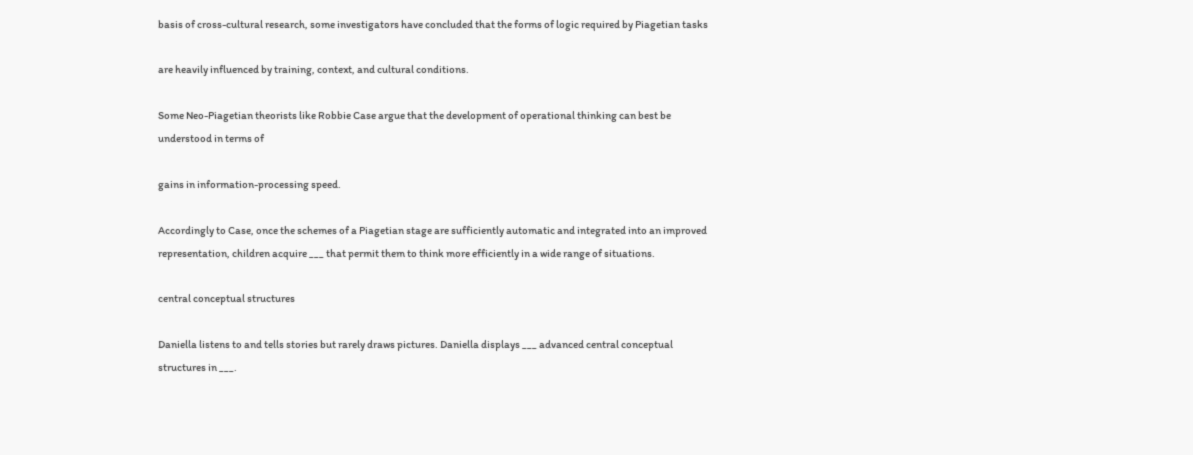basis of cross-cultural research, some investigators have concluded that the forms of logic required by Piagetian tasks

are heavily influenced by training, context, and cultural conditions.

Some Neo-Piagetian theorists like Robbie Case argue that the development of operational thinking can best be understood in terms of

gains in information-processing speed.

Accordingly to Case, once the schemes of a Piagetian stage are sufficiently automatic and integrated into an improved representation, children acquire ___ that permit them to think more efficiently in a wide range of situations.

central conceptual structures

Daniella listens to and tells stories but rarely draws pictures. Daniella displays ___ advanced central conceptual structures in ___.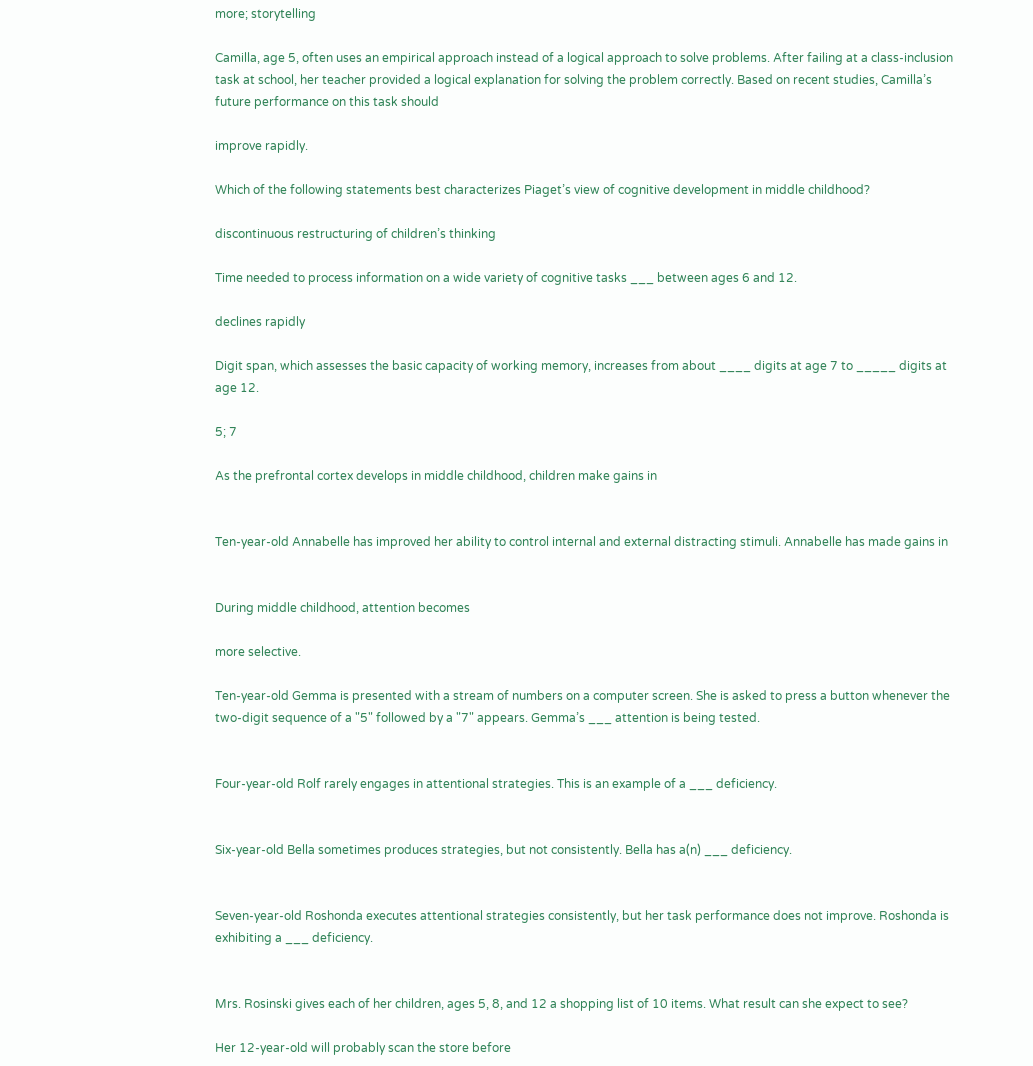more; storytelling

Camilla, age 5, often uses an empirical approach instead of a logical approach to solve problems. After failing at a class-inclusion task at school, her teacher provided a logical explanation for solving the problem correctly. Based on recent studies, Camilla’s future performance on this task should

improve rapidly.

Which of the following statements best characterizes Piaget’s view of cognitive development in middle childhood?

discontinuous restructuring of children’s thinking

Time needed to process information on a wide variety of cognitive tasks ___ between ages 6 and 12.

declines rapidly

Digit span, which assesses the basic capacity of working memory, increases from about ____ digits at age 7 to _____ digits at age 12.

5; 7

As the prefrontal cortex develops in middle childhood, children make gains in


Ten-year-old Annabelle has improved her ability to control internal and external distracting stimuli. Annabelle has made gains in


During middle childhood, attention becomes

more selective.

Ten-year-old Gemma is presented with a stream of numbers on a computer screen. She is asked to press a button whenever the two-digit sequence of a "5" followed by a "7" appears. Gemma’s ___ attention is being tested.


Four-year-old Rolf rarely engages in attentional strategies. This is an example of a ___ deficiency.


Six-year-old Bella sometimes produces strategies, but not consistently. Bella has a(n) ___ deficiency.


Seven-year-old Roshonda executes attentional strategies consistently, but her task performance does not improve. Roshonda is exhibiting a ___ deficiency.


Mrs. Rosinski gives each of her children, ages 5, 8, and 12 a shopping list of 10 items. What result can she expect to see?

Her 12-year-old will probably scan the store before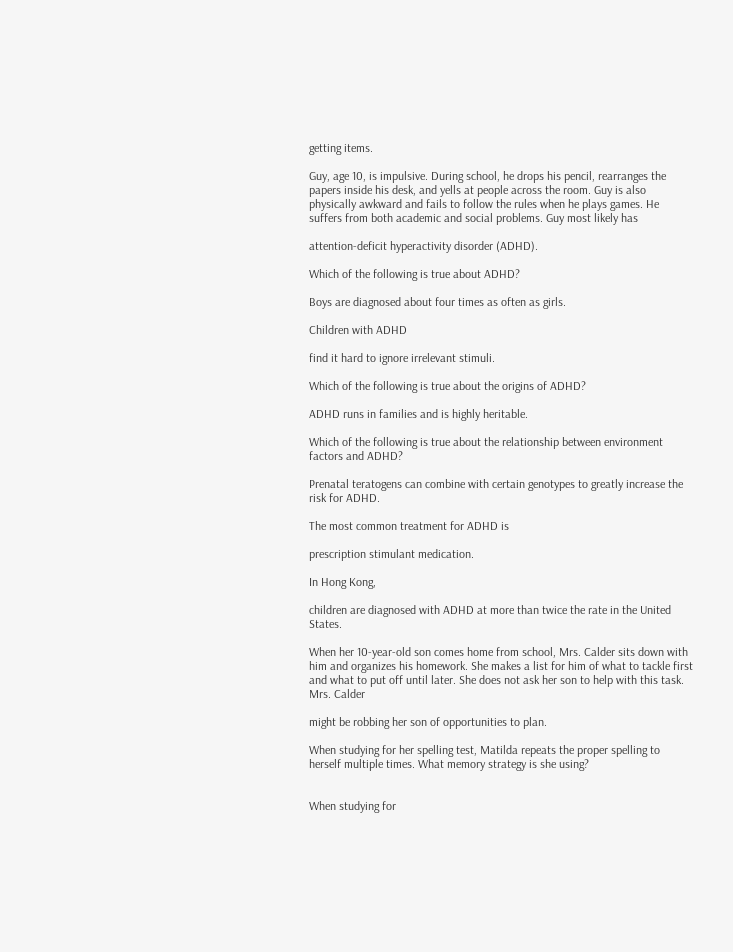getting items.

Guy, age 10, is impulsive. During school, he drops his pencil, rearranges the papers inside his desk, and yells at people across the room. Guy is also physically awkward and fails to follow the rules when he plays games. He suffers from both academic and social problems. Guy most likely has

attention-deficit hyperactivity disorder (ADHD).

Which of the following is true about ADHD?

Boys are diagnosed about four times as often as girls.

Children with ADHD

find it hard to ignore irrelevant stimuli.

Which of the following is true about the origins of ADHD?

ADHD runs in families and is highly heritable.

Which of the following is true about the relationship between environment factors and ADHD?

Prenatal teratogens can combine with certain genotypes to greatly increase the risk for ADHD.

The most common treatment for ADHD is

prescription stimulant medication.

In Hong Kong,

children are diagnosed with ADHD at more than twice the rate in the United States.

When her 10-year-old son comes home from school, Mrs. Calder sits down with him and organizes his homework. She makes a list for him of what to tackle first and what to put off until later. She does not ask her son to help with this task. Mrs. Calder

might be robbing her son of opportunities to plan.

When studying for her spelling test, Matilda repeats the proper spelling to herself multiple times. What memory strategy is she using?


When studying for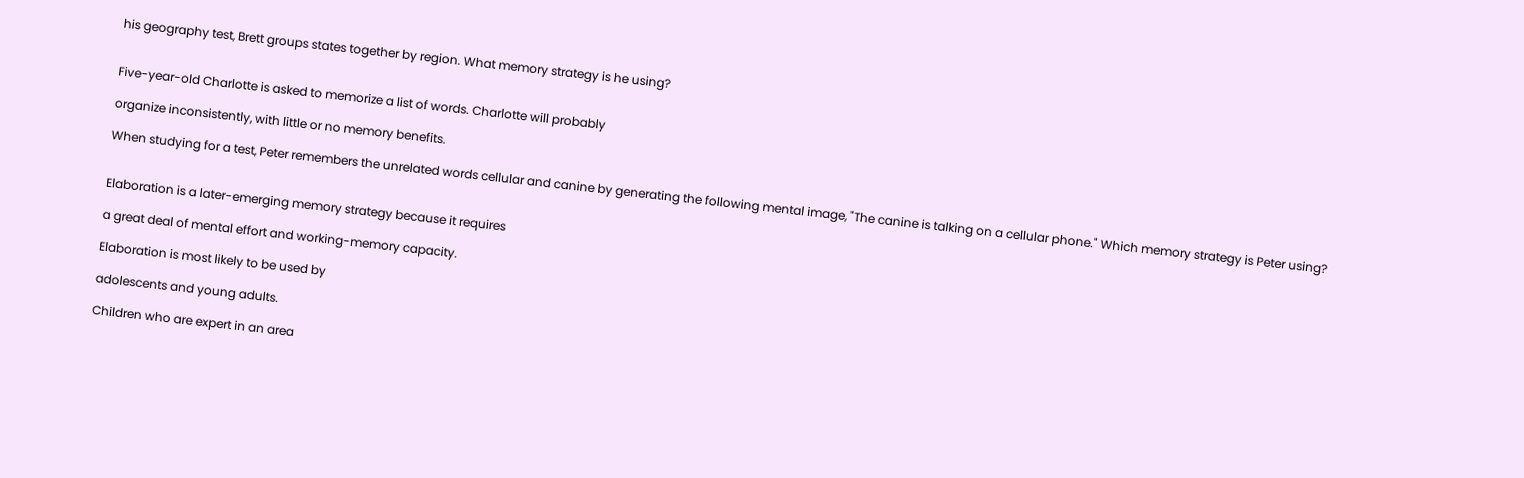his geography test, Brett groups states together by region. What memory strategy is he using?


Five-year-old Charlotte is asked to memorize a list of words. Charlotte will probably

organize inconsistently, with little or no memory benefits.

When studying for a test, Peter remembers the unrelated words cellular and canine by generating the following mental image, "The canine is talking on a cellular phone." Which memory strategy is Peter using?


Elaboration is a later-emerging memory strategy because it requires

a great deal of mental effort and working-memory capacity.

Elaboration is most likely to be used by

adolescents and young adults.

Children who are expert in an area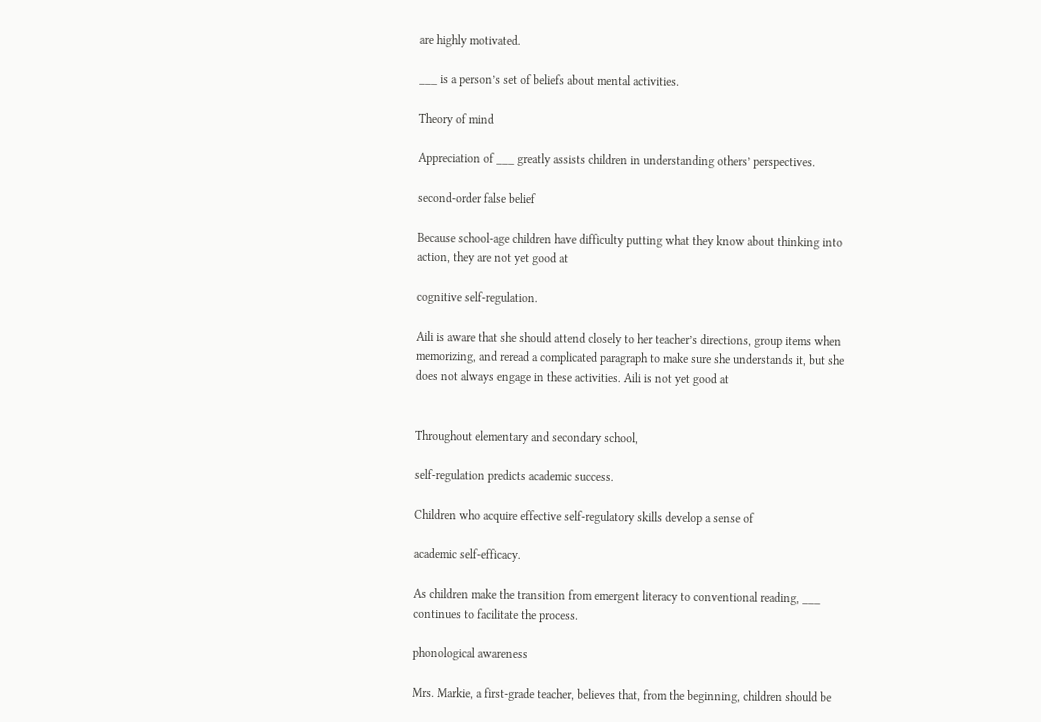are highly motivated.

___ is a person’s set of beliefs about mental activities.

Theory of mind

Appreciation of ___ greatly assists children in understanding others’ perspectives.

second-order false belief

Because school-age children have difficulty putting what they know about thinking into action, they are not yet good at

cognitive self-regulation.

Aili is aware that she should attend closely to her teacher’s directions, group items when memorizing, and reread a complicated paragraph to make sure she understands it, but she does not always engage in these activities. Aili is not yet good at


Throughout elementary and secondary school,

self-regulation predicts academic success.

Children who acquire effective self-regulatory skills develop a sense of

academic self-efficacy.

As children make the transition from emergent literacy to conventional reading, ___ continues to facilitate the process.

phonological awareness

Mrs. Markie, a first-grade teacher, believes that, from the beginning, children should be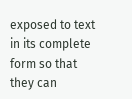exposed to text in its complete form so that they can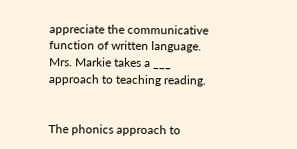appreciate the communicative function of written language. Mrs. Markie takes a ___ approach to teaching reading.


The phonics approach to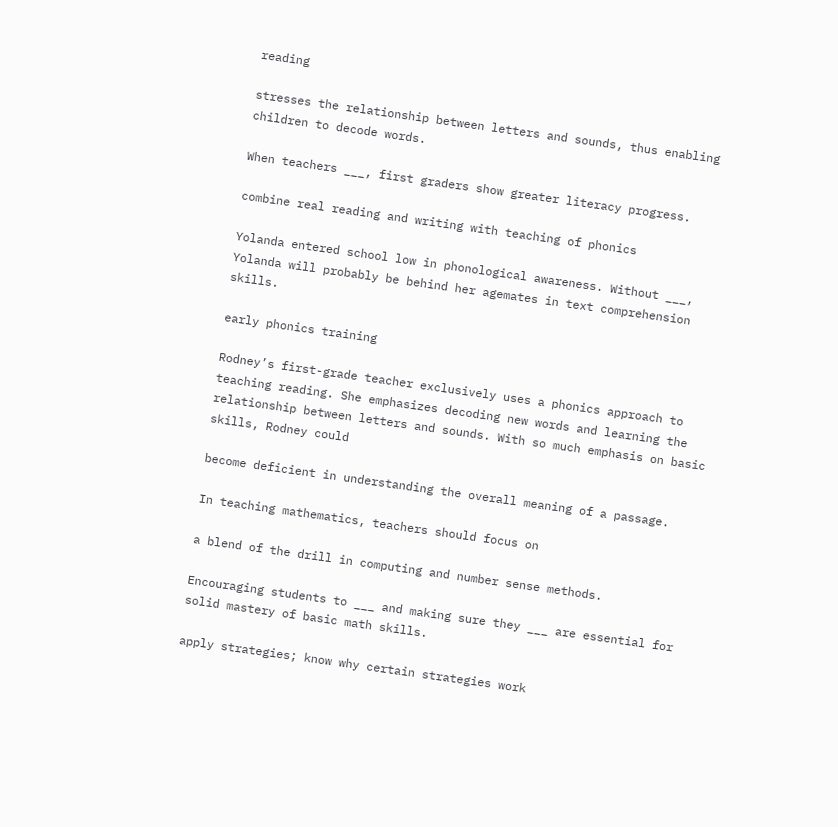reading

stresses the relationship between letters and sounds, thus enabling children to decode words.

When teachers ___, first graders show greater literacy progress.

combine real reading and writing with teaching of phonics

Yolanda entered school low in phonological awareness. Without ___, Yolanda will probably be behind her agemates in text comprehension skills.

early phonics training

Rodney’s first-grade teacher exclusively uses a phonics approach to teaching reading. She emphasizes decoding new words and learning the relationship between letters and sounds. With so much emphasis on basic skills, Rodney could

become deficient in understanding the overall meaning of a passage.

In teaching mathematics, teachers should focus on

a blend of the drill in computing and number sense methods.

Encouraging students to ___ and making sure they ___ are essential for solid mastery of basic math skills.

apply strategies; know why certain strategies work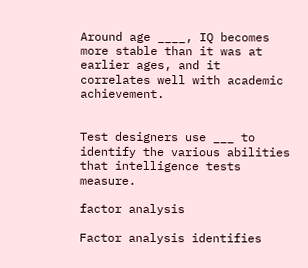Around age ____, IQ becomes more stable than it was at earlier ages, and it correlates well with academic achievement.


Test designers use ___ to identify the various abilities that intelligence tests measure.

factor analysis

Factor analysis identifies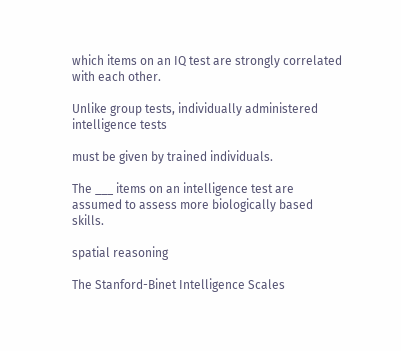which items on an IQ test are strongly correlated with each other.

Unlike group tests, individually administered intelligence tests

must be given by trained individuals.

The ___ items on an intelligence test are assumed to assess more biologically based skills.

spatial reasoning

The Stanford-Binet Intelligence Scales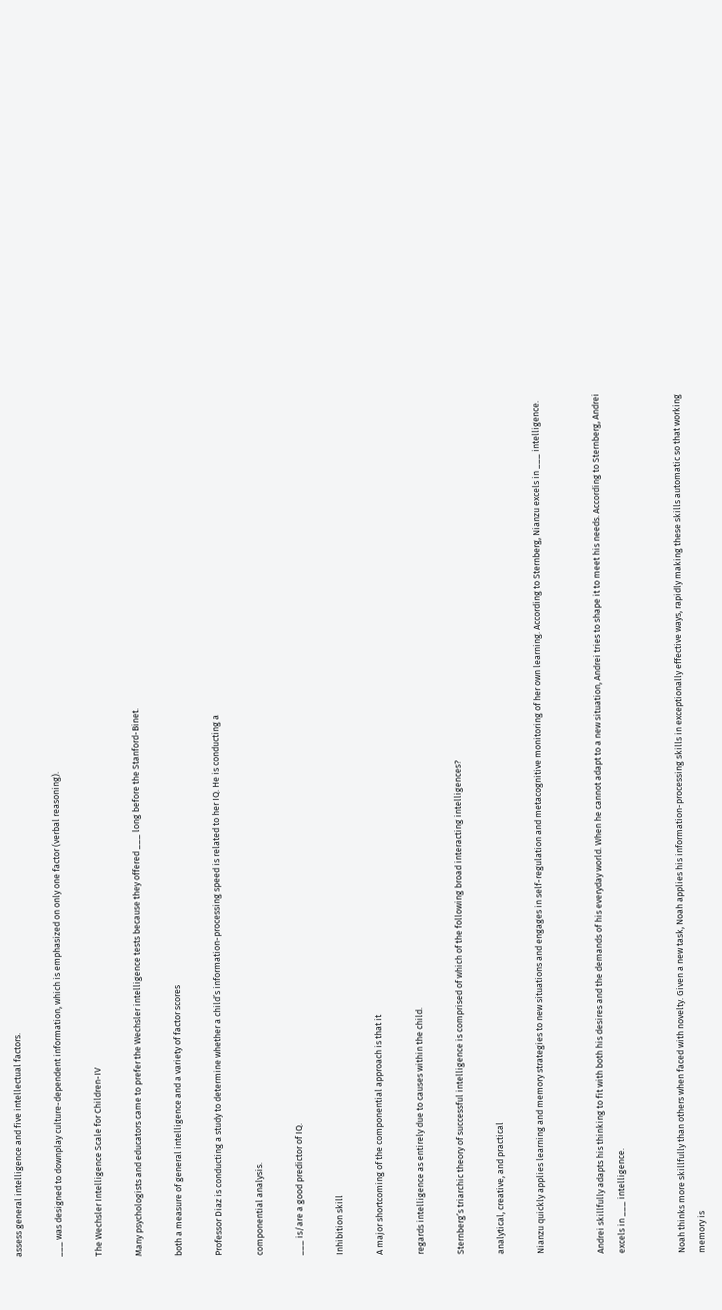assess general intelligence and five intellectual factors.

___ was designed to downplay culture-dependent information, which is emphasized on only one factor (verbal reasoning).

The Wechsler Intelligence Scale for Children-IV

Many psychologists and educators came to prefer the Wechsler intelligence tests because they offered ___ long before the Stanford-Binet.

both a measure of general intelligence and a variety of factor scores

Professor Diaz is conducting a study to determine whether a child’s information-processing speed is related to her IQ. He is conducting a

componential analysis.

___ is/are a good predictor of IQ.

Inhibition skill

A major shortcoming of the componential approach is that it

regards intelligence as entirely due to causes within the child.

Sternberg’s triarchic theory of successful intelligence is comprised of which of the following broad interacting intelligences?

analytical, creative, and practical

Nianzu quickly applies learning and memory strategies to new situations and engages in self-regulation and metacognitive monitoring of her own learning. According to Sternberg, Nianzu excels in ___ intelligence.


Andrei skillfully adapts his thinking to fit with both his desires and the demands of his everyday world. When he cannot adapt to a new situation, Andrei tries to shape it to meet his needs. According to Sternberg, Andrei excels in ___ intelligence.


Noah thinks more skillfully than others when faced with novelty. Given a new task, Noah applies his information-processing skills in exceptionally effective ways, rapidly making these skills automatic so that working memory is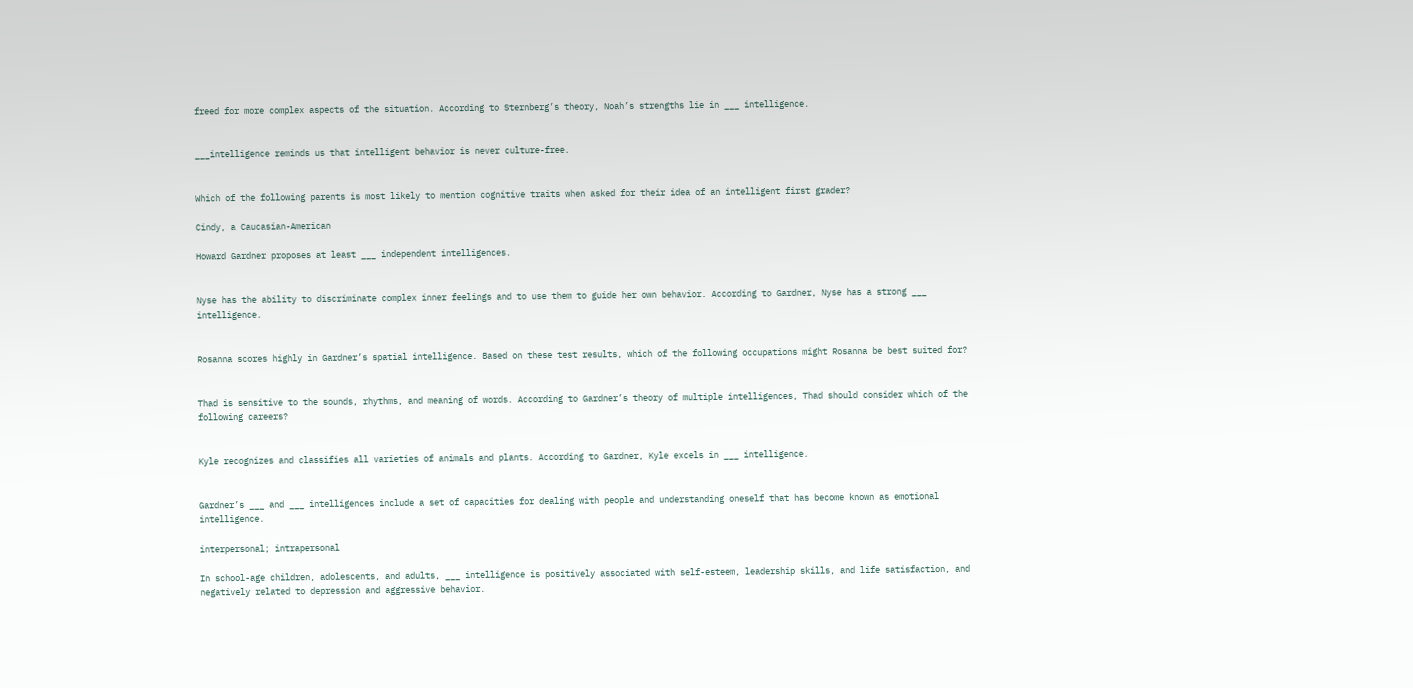freed for more complex aspects of the situation. According to Sternberg’s theory, Noah’s strengths lie in ___ intelligence.


___intelligence reminds us that intelligent behavior is never culture-free.


Which of the following parents is most likely to mention cognitive traits when asked for their idea of an intelligent first grader?

Cindy, a Caucasian-American

Howard Gardner proposes at least ___ independent intelligences.


Nyse has the ability to discriminate complex inner feelings and to use them to guide her own behavior. According to Gardner, Nyse has a strong ___ intelligence.


Rosanna scores highly in Gardner’s spatial intelligence. Based on these test results, which of the following occupations might Rosanna be best suited for?


Thad is sensitive to the sounds, rhythms, and meaning of words. According to Gardner’s theory of multiple intelligences, Thad should consider which of the following careers?


Kyle recognizes and classifies all varieties of animals and plants. According to Gardner, Kyle excels in ___ intelligence.


Gardner’s ___ and ___ intelligences include a set of capacities for dealing with people and understanding oneself that has become known as emotional intelligence.

interpersonal; intrapersonal

In school-age children, adolescents, and adults, ___ intelligence is positively associated with self-esteem, leadership skills, and life satisfaction, and negatively related to depression and aggressive behavior.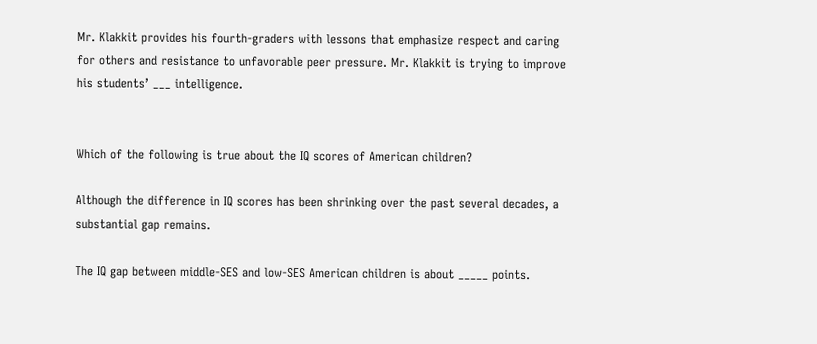Mr. Klakkit provides his fourth-graders with lessons that emphasize respect and caring for others and resistance to unfavorable peer pressure. Mr. Klakkit is trying to improve his students’ ___ intelligence.


Which of the following is true about the IQ scores of American children?

Although the difference in IQ scores has been shrinking over the past several decades, a substantial gap remains.

The IQ gap between middle-SES and low-SES American children is about _____ points.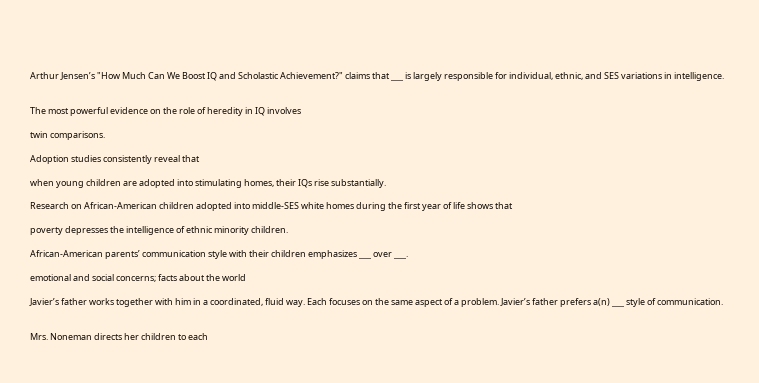Arthur Jensen’s "How Much Can We Boost IQ and Scholastic Achievement?" claims that ___ is largely responsible for individual, ethnic, and SES variations in intelligence.


The most powerful evidence on the role of heredity in IQ involves

twin comparisons.

Adoption studies consistently reveal that

when young children are adopted into stimulating homes, their IQs rise substantially.

Research on African-American children adopted into middle-SES white homes during the first year of life shows that

poverty depresses the intelligence of ethnic minority children.

African-American parents’ communication style with their children emphasizes ___ over ___.

emotional and social concerns; facts about the world

Javier’s father works together with him in a coordinated, fluid way. Each focuses on the same aspect of a problem. Javier’s father prefers a(n) ___ style of communication.


Mrs. Noneman directs her children to each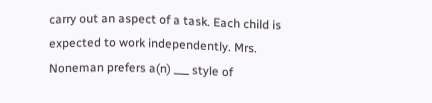carry out an aspect of a task. Each child is expected to work independently. Mrs. Noneman prefers a(n) ___ style of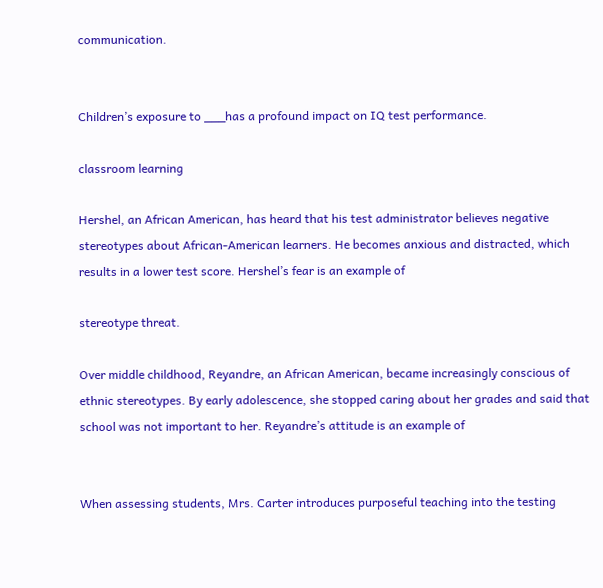communication.


Children’s exposure to ___has a profound impact on IQ test performance.

classroom learning

Hershel, an African American, has heard that his test administrator believes negative stereotypes about African-American learners. He becomes anxious and distracted, which results in a lower test score. Hershel’s fear is an example of

stereotype threat.

Over middle childhood, Reyandre, an African American, became increasingly conscious of ethnic stereotypes. By early adolescence, she stopped caring about her grades and said that school was not important to her. Reyandre’s attitude is an example of


When assessing students, Mrs. Carter introduces purposeful teaching into the testing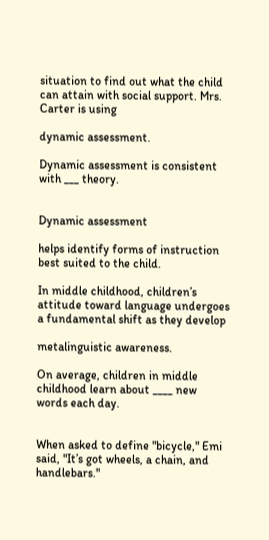situation to find out what the child can attain with social support. Mrs. Carter is using

dynamic assessment.

Dynamic assessment is consistent with ___ theory.


Dynamic assessment

helps identify forms of instruction best suited to the child.

In middle childhood, children’s attitude toward language undergoes a fundamental shift as they develop

metalinguistic awareness.

On average, children in middle childhood learn about ____ new words each day.


When asked to define "bicycle," Emi said, "It’s got wheels, a chain, and handlebars."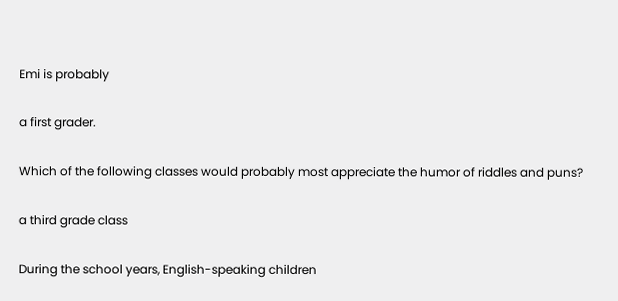Emi is probably

a first grader.

Which of the following classes would probably most appreciate the humor of riddles and puns?

a third grade class

During the school years, English-speaking children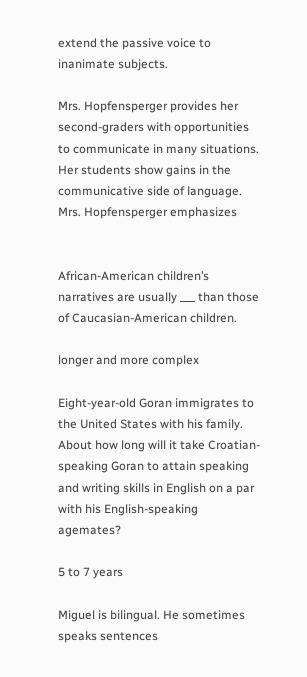extend the passive voice to inanimate subjects.

Mrs. Hopfensperger provides her second-graders with opportunities to communicate in many situations. Her students show gains in the communicative side of language. Mrs. Hopfensperger emphasizes


African-American children’s narratives are usually ___ than those of Caucasian-American children.

longer and more complex

Eight-year-old Goran immigrates to the United States with his family. About how long will it take Croatian-speaking Goran to attain speaking and writing skills in English on a par with his English-speaking agemates?

5 to 7 years

Miguel is bilingual. He sometimes speaks sentences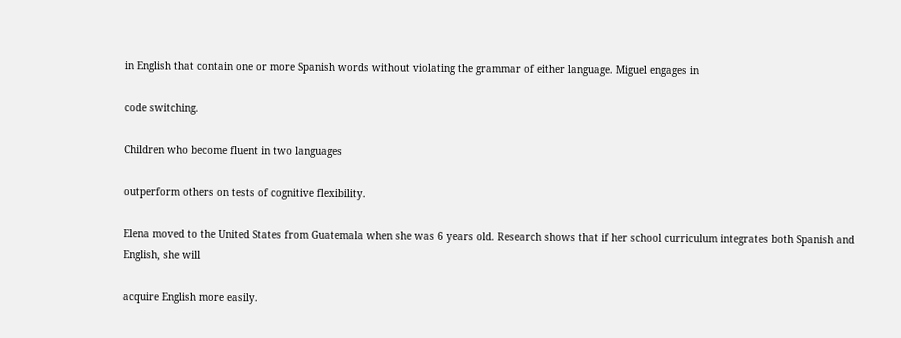in English that contain one or more Spanish words without violating the grammar of either language. Miguel engages in

code switching.

Children who become fluent in two languages

outperform others on tests of cognitive flexibility.

Elena moved to the United States from Guatemala when she was 6 years old. Research shows that if her school curriculum integrates both Spanish and English, she will

acquire English more easily.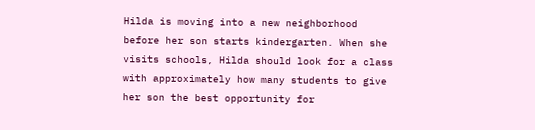Hilda is moving into a new neighborhood before her son starts kindergarten. When she visits schools, Hilda should look for a class with approximately how many students to give her son the best opportunity for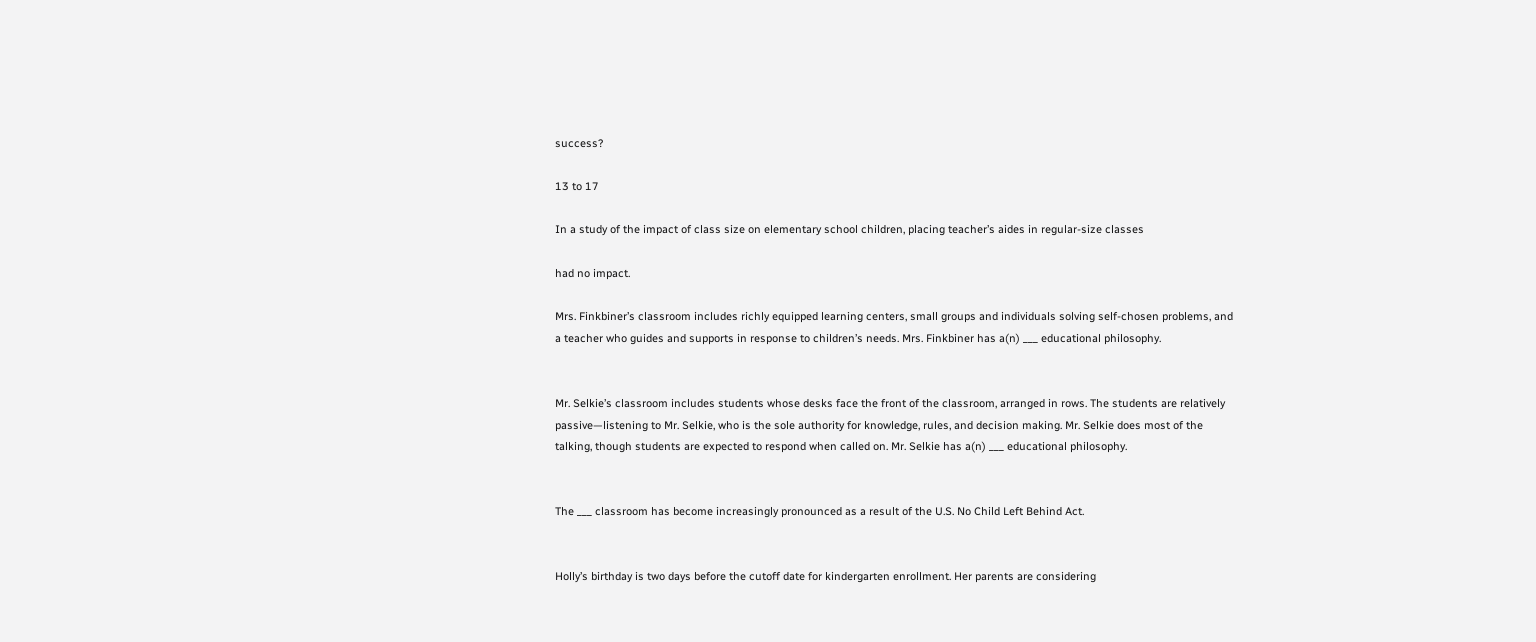success?

13 to 17

In a study of the impact of class size on elementary school children, placing teacher’s aides in regular-size classes

had no impact.

Mrs. Finkbiner’s classroom includes richly equipped learning centers, small groups and individuals solving self-chosen problems, and a teacher who guides and supports in response to children’s needs. Mrs. Finkbiner has a(n) ___ educational philosophy.


Mr. Selkie’s classroom includes students whose desks face the front of the classroom, arranged in rows. The students are relatively passive—listening to Mr. Selkie, who is the sole authority for knowledge, rules, and decision making. Mr. Selkie does most of the talking, though students are expected to respond when called on. Mr. Selkie has a(n) ___ educational philosophy.


The ___ classroom has become increasingly pronounced as a result of the U.S. No Child Left Behind Act.


Holly’s birthday is two days before the cutoff date for kindergarten enrollment. Her parents are considering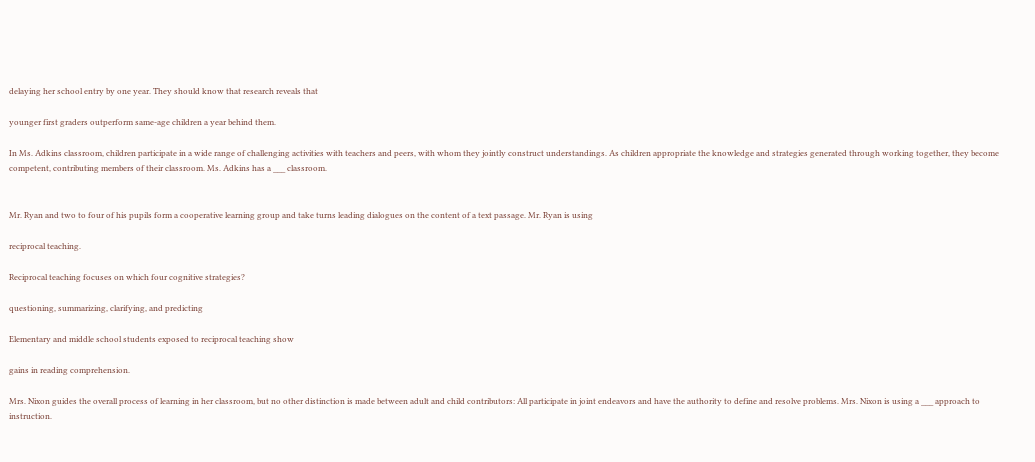delaying her school entry by one year. They should know that research reveals that

younger first graders outperform same-age children a year behind them.

In Ms. Adkins classroom, children participate in a wide range of challenging activities with teachers and peers, with whom they jointly construct understandings. As children appropriate the knowledge and strategies generated through working together, they become competent, contributing members of their classroom. Ms. Adkins has a ___ classroom.


Mr. Ryan and two to four of his pupils form a cooperative learning group and take turns leading dialogues on the content of a text passage. Mr. Ryan is using

reciprocal teaching.

Reciprocal teaching focuses on which four cognitive strategies?

questioning, summarizing, clarifying, and predicting

Elementary and middle school students exposed to reciprocal teaching show

gains in reading comprehension.

Mrs. Nixon guides the overall process of learning in her classroom, but no other distinction is made between adult and child contributors: All participate in joint endeavors and have the authority to define and resolve problems. Mrs. Nixon is using a ___ approach to instruction.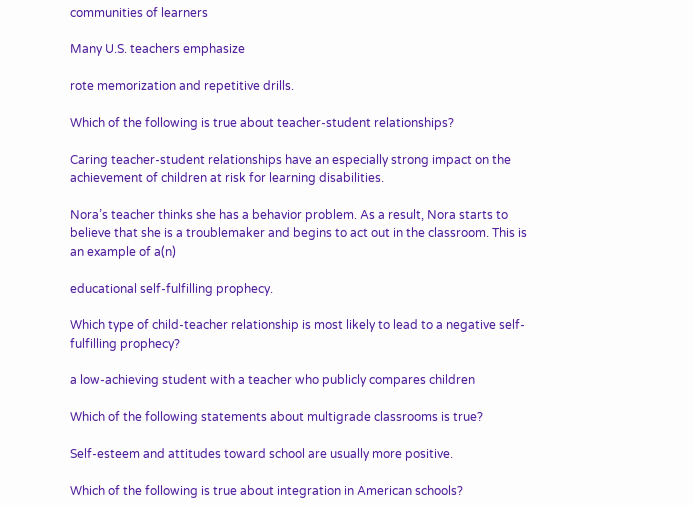communities of learners

Many U.S. teachers emphasize

rote memorization and repetitive drills.

Which of the following is true about teacher-student relationships?

Caring teacher-student relationships have an especially strong impact on the achievement of children at risk for learning disabilities.

Nora’s teacher thinks she has a behavior problem. As a result, Nora starts to believe that she is a troublemaker and begins to act out in the classroom. This is an example of a(n)

educational self-fulfilling prophecy.

Which type of child-teacher relationship is most likely to lead to a negative self-fulfilling prophecy?

a low-achieving student with a teacher who publicly compares children

Which of the following statements about multigrade classrooms is true?

Self-esteem and attitudes toward school are usually more positive.

Which of the following is true about integration in American schools?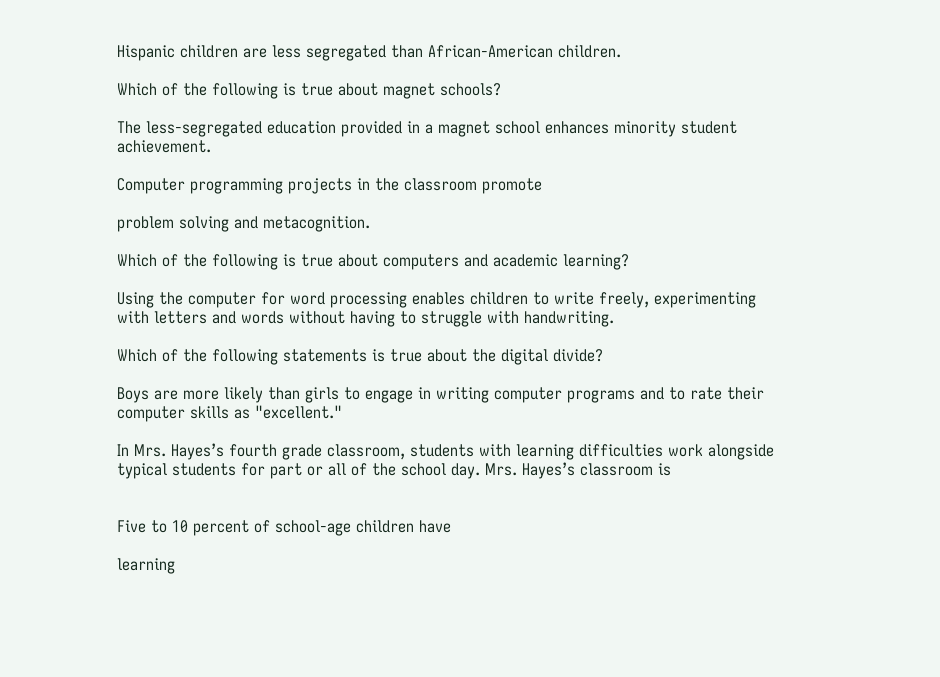Hispanic children are less segregated than African-American children.

Which of the following is true about magnet schools?

The less-segregated education provided in a magnet school enhances minority student achievement.

Computer programming projects in the classroom promote

problem solving and metacognition.

Which of the following is true about computers and academic learning?

Using the computer for word processing enables children to write freely, experimenting with letters and words without having to struggle with handwriting.

Which of the following statements is true about the digital divide?

Boys are more likely than girls to engage in writing computer programs and to rate their computer skills as "excellent."

In Mrs. Hayes’s fourth grade classroom, students with learning difficulties work alongside typical students for part or all of the school day. Mrs. Hayes’s classroom is


Five to 10 percent of school-age children have

learning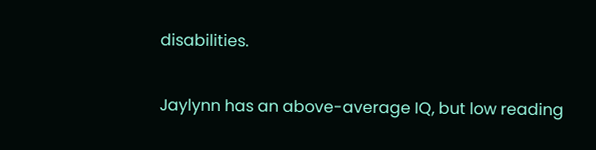disabilities.

Jaylynn has an above-average IQ, but low reading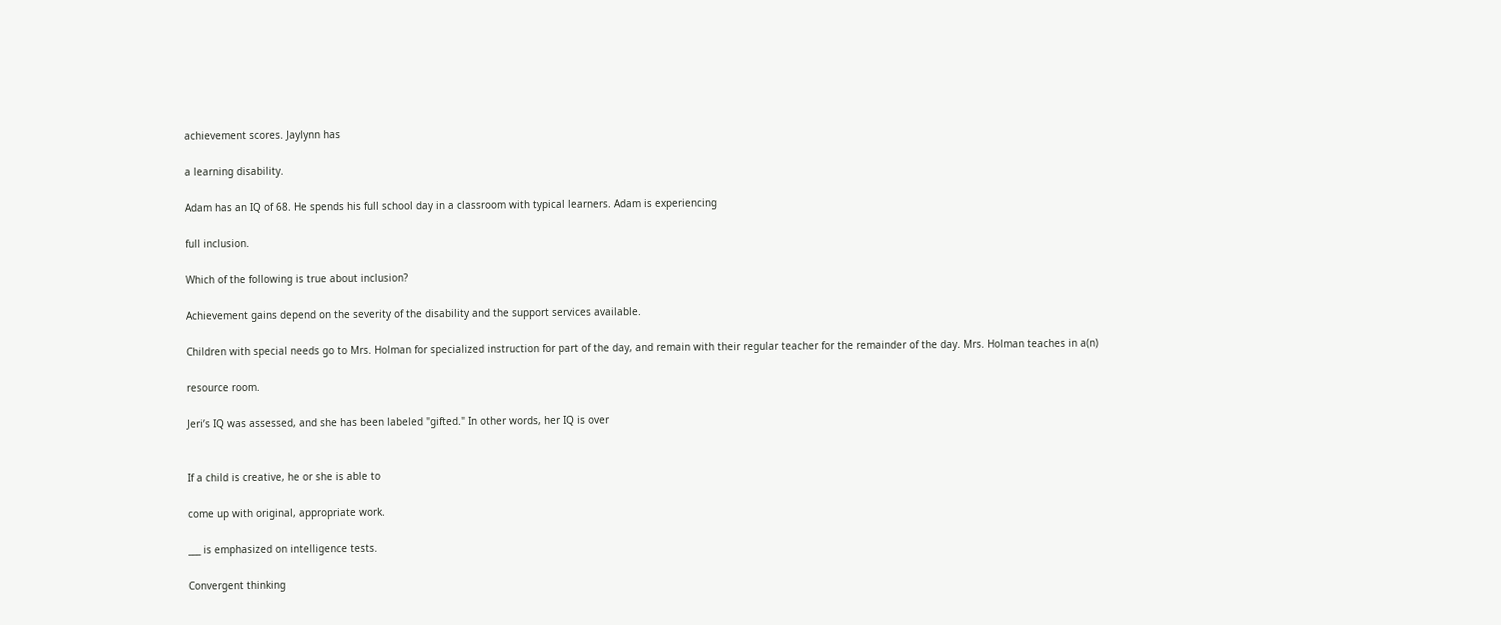achievement scores. Jaylynn has

a learning disability.

Adam has an IQ of 68. He spends his full school day in a classroom with typical learners. Adam is experiencing

full inclusion.

Which of the following is true about inclusion?

Achievement gains depend on the severity of the disability and the support services available.

Children with special needs go to Mrs. Holman for specialized instruction for part of the day, and remain with their regular teacher for the remainder of the day. Mrs. Holman teaches in a(n)

resource room.

Jeri’s IQ was assessed, and she has been labeled "gifted." In other words, her IQ is over


If a child is creative, he or she is able to

come up with original, appropriate work.

___ is emphasized on intelligence tests.

Convergent thinking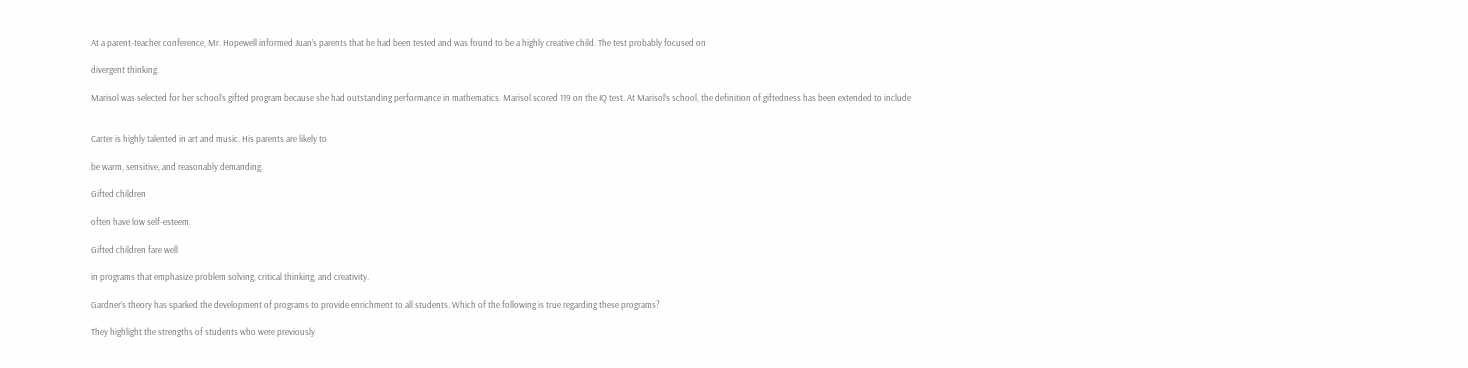At a parent-teacher conference, Mr. Hopewell informed Juan’s parents that he had been tested and was found to be a highly creative child. The test probably focused on

divergent thinking.

Marisol was selected for her school’s gifted program because she had outstanding performance in mathematics. Marisol scored 119 on the IQ test. At Marisol’s school, the definition of giftedness has been extended to include


Carter is highly talented in art and music. His parents are likely to

be warm, sensitive, and reasonably demanding.

Gifted children

often have low self-esteem.

Gifted children fare well

in programs that emphasize problem solving, critical thinking, and creativity.

Gardner’s theory has sparked the development of programs to provide enrichment to all students. Which of the following is true regarding these programs?

They highlight the strengths of students who were previously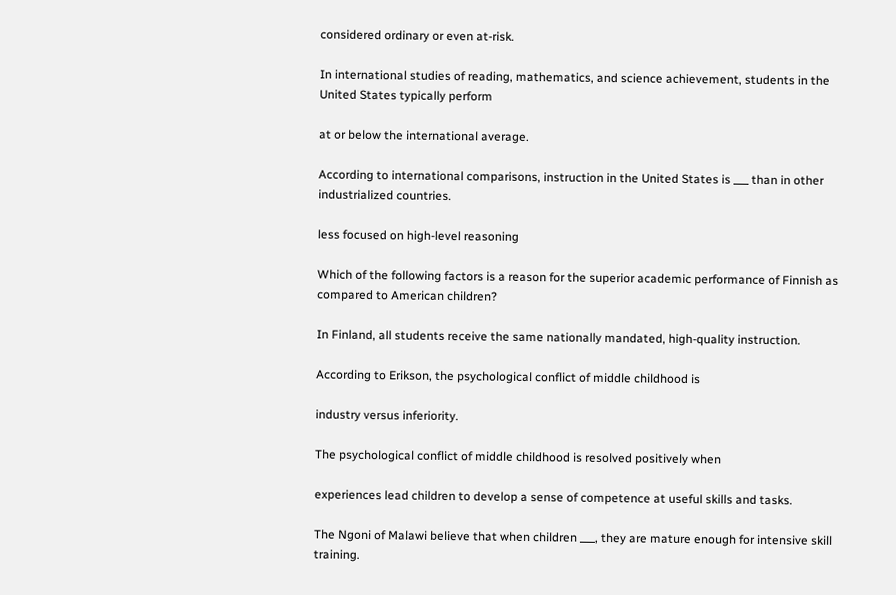considered ordinary or even at-risk.

In international studies of reading, mathematics, and science achievement, students in the United States typically perform

at or below the international average.

According to international comparisons, instruction in the United States is ___ than in other industrialized countries.

less focused on high-level reasoning

Which of the following factors is a reason for the superior academic performance of Finnish as compared to American children?

In Finland, all students receive the same nationally mandated, high-quality instruction.

According to Erikson, the psychological conflict of middle childhood is

industry versus inferiority.

The psychological conflict of middle childhood is resolved positively when

experiences lead children to develop a sense of competence at useful skills and tasks.

The Ngoni of Malawi believe that when children ___, they are mature enough for intensive skill training.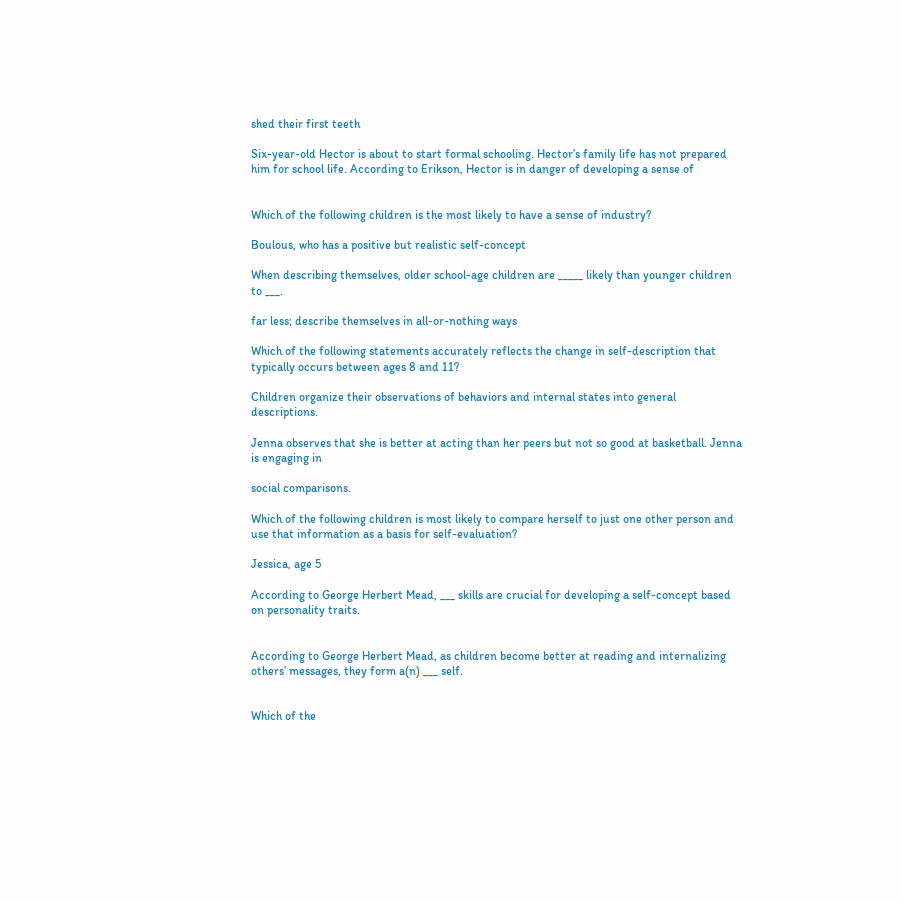shed their first teeth

Six-year-old Hector is about to start formal schooling. Hector’s family life has not prepared him for school life. According to Erikson, Hector is in danger of developing a sense of


Which of the following children is the most likely to have a sense of industry?

Boulous, who has a positive but realistic self-concept

When describing themselves, older school-age children are _____ likely than younger children to ___.

far less; describe themselves in all-or-nothing ways

Which of the following statements accurately reflects the change in self-description that typically occurs between ages 8 and 11?

Children organize their observations of behaviors and internal states into general descriptions.

Jenna observes that she is better at acting than her peers but not so good at basketball. Jenna is engaging in

social comparisons.

Which of the following children is most likely to compare herself to just one other person and use that information as a basis for self-evaluation?

Jessica, age 5

According to George Herbert Mead, ___ skills are crucial for developing a self-concept based on personality traits.


According to George Herbert Mead, as children become better at reading and internalizing others’ messages, they form a(n) ___ self.


Which of the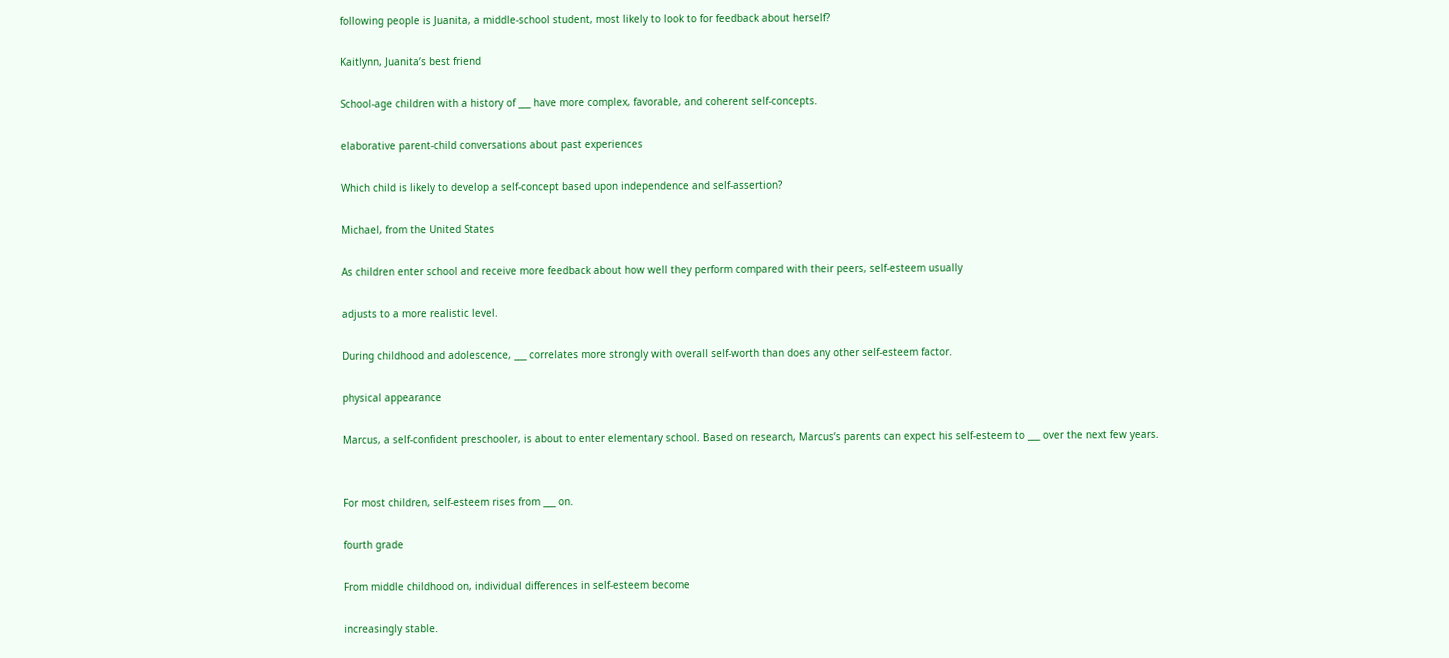following people is Juanita, a middle-school student, most likely to look to for feedback about herself?

Kaitlynn, Juanita’s best friend

School-age children with a history of ___ have more complex, favorable, and coherent self-concepts.

elaborative parent-child conversations about past experiences

Which child is likely to develop a self-concept based upon independence and self-assertion?

Michael, from the United States

As children enter school and receive more feedback about how well they perform compared with their peers, self-esteem usually

adjusts to a more realistic level.

During childhood and adolescence, ___ correlates more strongly with overall self-worth than does any other self-esteem factor.

physical appearance

Marcus, a self-confident preschooler, is about to enter elementary school. Based on research, Marcus’s parents can expect his self-esteem to ___ over the next few years.


For most children, self-esteem rises from ___ on.

fourth grade

From middle childhood on, individual differences in self-esteem become

increasingly stable.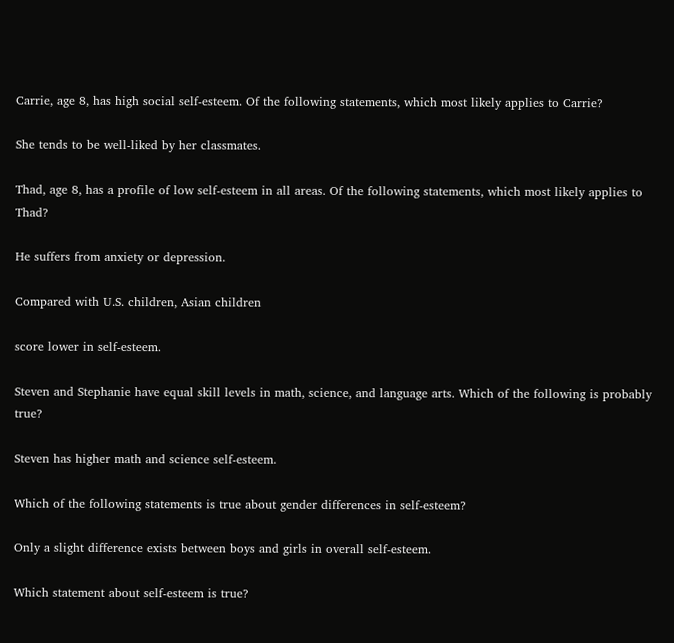Carrie, age 8, has high social self-esteem. Of the following statements, which most likely applies to Carrie?

She tends to be well-liked by her classmates.

Thad, age 8, has a profile of low self-esteem in all areas. Of the following statements, which most likely applies to Thad?

He suffers from anxiety or depression.

Compared with U.S. children, Asian children

score lower in self-esteem.

Steven and Stephanie have equal skill levels in math, science, and language arts. Which of the following is probably true?

Steven has higher math and science self-esteem.

Which of the following statements is true about gender differences in self-esteem?

Only a slight difference exists between boys and girls in overall self-esteem.

Which statement about self-esteem is true?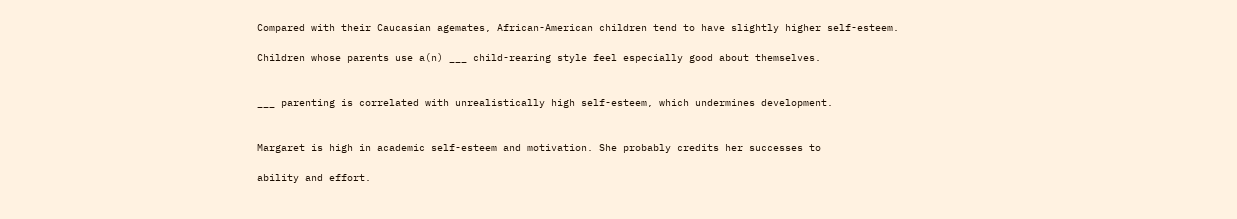Compared with their Caucasian agemates, African-American children tend to have slightly higher self-esteem.

Children whose parents use a(n) ___ child-rearing style feel especially good about themselves.


___ parenting is correlated with unrealistically high self-esteem, which undermines development.


Margaret is high in academic self-esteem and motivation. She probably credits her successes to

ability and effort.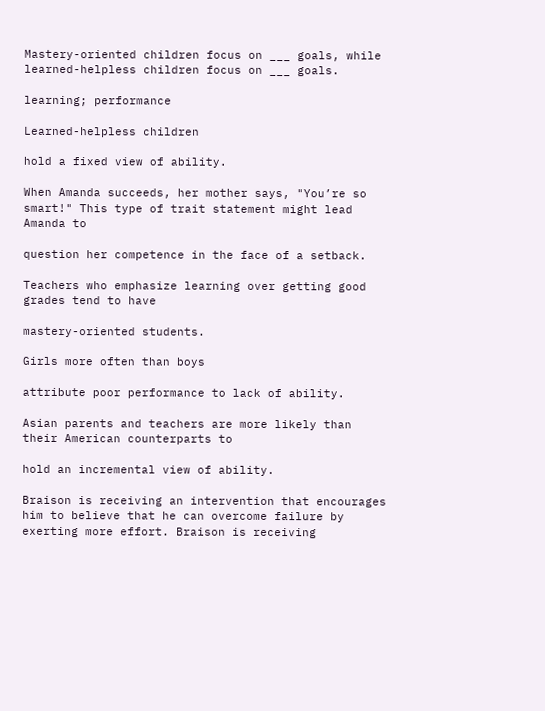Mastery-oriented children focus on ___ goals, while learned-helpless children focus on ___ goals.

learning; performance

Learned-helpless children

hold a fixed view of ability.

When Amanda succeeds, her mother says, "You’re so smart!" This type of trait statement might lead Amanda to

question her competence in the face of a setback.

Teachers who emphasize learning over getting good grades tend to have

mastery-oriented students.

Girls more often than boys

attribute poor performance to lack of ability.

Asian parents and teachers are more likely than their American counterparts to

hold an incremental view of ability.

Braison is receiving an intervention that encourages him to believe that he can overcome failure by exerting more effort. Braison is receiving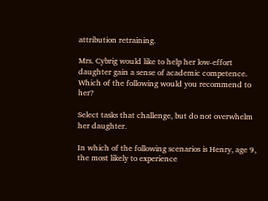attribution retraining.

Mrs. Cybrig would like to help her low-effort daughter gain a sense of academic competence. Which of the following would you recommend to her?

Select tasks that challenge, but do not overwhelm her daughter.

In which of the following scenarios is Henry, age 9, the most likely to experience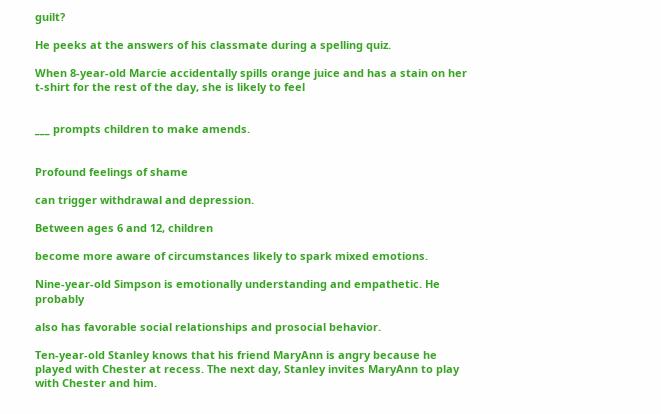guilt?

He peeks at the answers of his classmate during a spelling quiz.

When 8-year-old Marcie accidentally spills orange juice and has a stain on her t-shirt for the rest of the day, she is likely to feel


___ prompts children to make amends.


Profound feelings of shame

can trigger withdrawal and depression.

Between ages 6 and 12, children

become more aware of circumstances likely to spark mixed emotions.

Nine-year-old Simpson is emotionally understanding and empathetic. He probably

also has favorable social relationships and prosocial behavior.

Ten-year-old Stanley knows that his friend MaryAnn is angry because he played with Chester at recess. The next day, Stanley invites MaryAnn to play with Chester and him.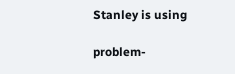Stanley is using

problem-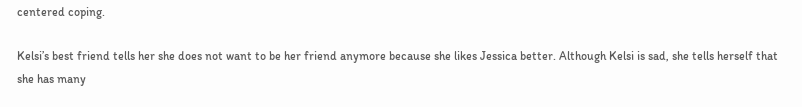centered coping.

Kelsi’s best friend tells her she does not want to be her friend anymore because she likes Jessica better. Although Kelsi is sad, she tells herself that she has many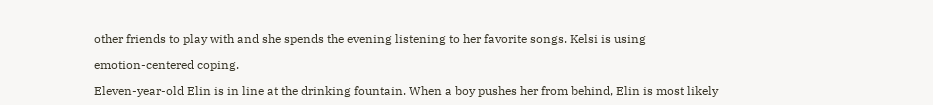other friends to play with and she spends the evening listening to her favorite songs. Kelsi is using

emotion-centered coping.

Eleven-year-old Elin is in line at the drinking fountain. When a boy pushes her from behind, Elin is most likely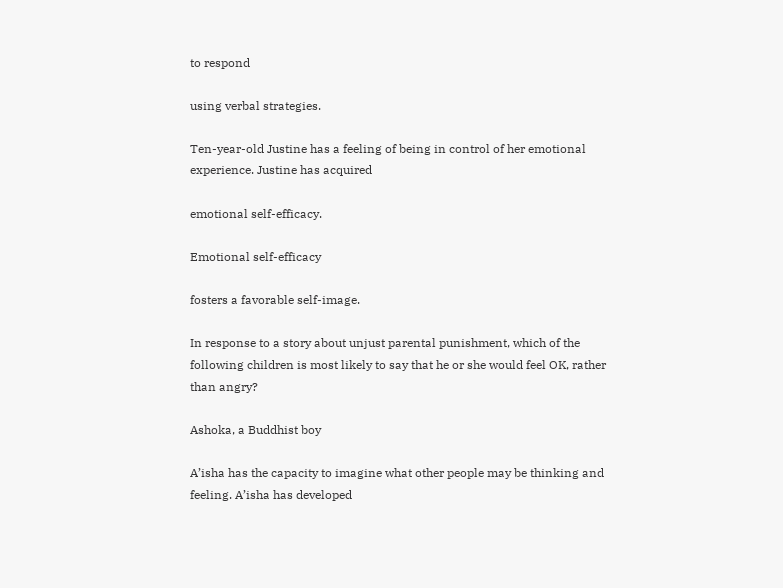to respond

using verbal strategies.

Ten-year-old Justine has a feeling of being in control of her emotional experience. Justine has acquired

emotional self-efficacy.

Emotional self-efficacy

fosters a favorable self-image.

In response to a story about unjust parental punishment, which of the following children is most likely to say that he or she would feel OK, rather than angry?

Ashoka, a Buddhist boy

A’isha has the capacity to imagine what other people may be thinking and feeling. A’isha has developed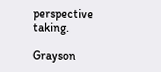perspective taking.

Grayson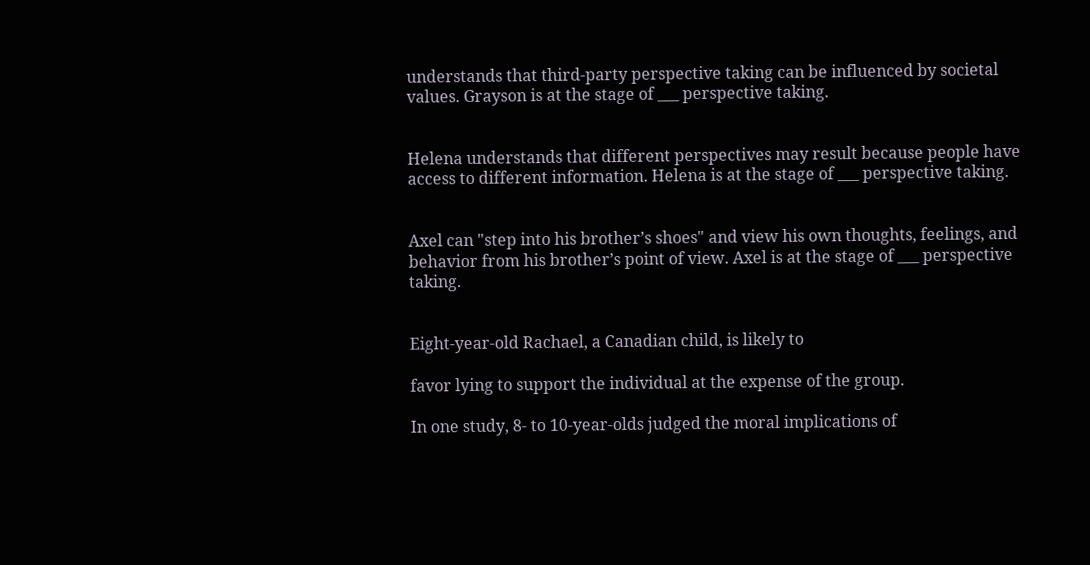understands that third-party perspective taking can be influenced by societal values. Grayson is at the stage of ___ perspective taking.


Helena understands that different perspectives may result because people have access to different information. Helena is at the stage of ___ perspective taking.


Axel can "step into his brother’s shoes" and view his own thoughts, feelings, and behavior from his brother’s point of view. Axel is at the stage of ___ perspective taking.


Eight-year-old Rachael, a Canadian child, is likely to

favor lying to support the individual at the expense of the group.

In one study, 8- to 10-year-olds judged the moral implications of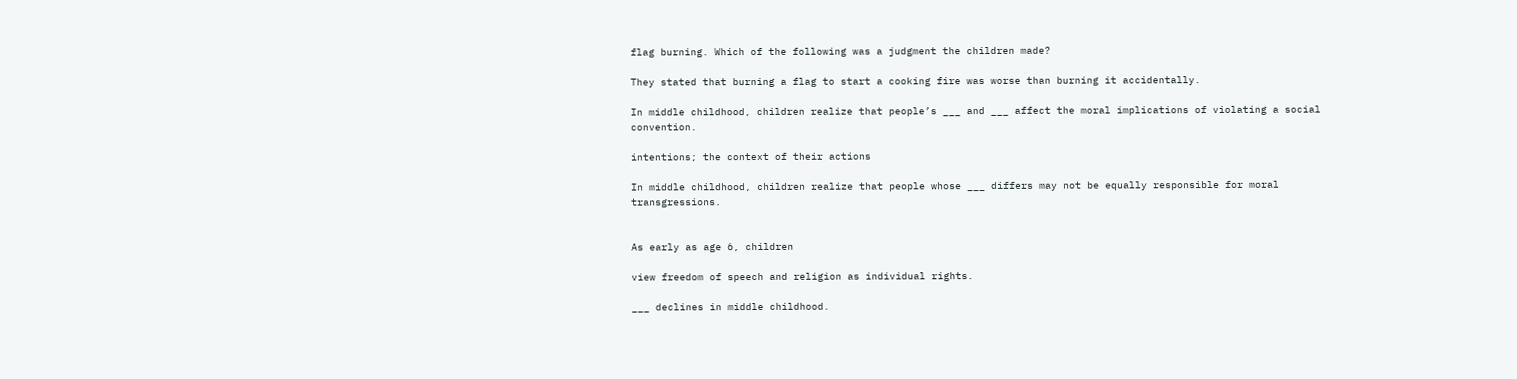flag burning. Which of the following was a judgment the children made?

They stated that burning a flag to start a cooking fire was worse than burning it accidentally.

In middle childhood, children realize that people’s ___ and ___ affect the moral implications of violating a social convention.

intentions; the context of their actions

In middle childhood, children realize that people whose ___ differs may not be equally responsible for moral transgressions.


As early as age 6, children

view freedom of speech and religion as individual rights.

___ declines in middle childhood.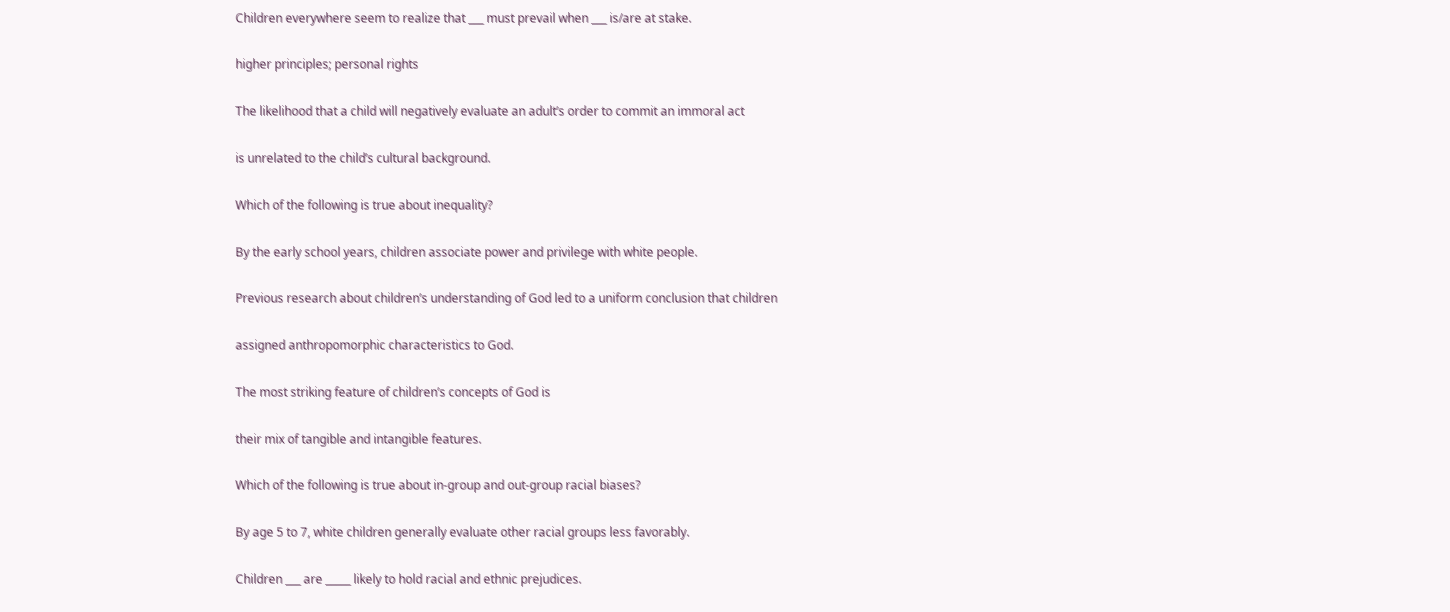Children everywhere seem to realize that ___ must prevail when ___ is/are at stake.

higher principles; personal rights

The likelihood that a child will negatively evaluate an adult’s order to commit an immoral act

is unrelated to the child’s cultural background.

Which of the following is true about inequality?

By the early school years, children associate power and privilege with white people.

Previous research about children’s understanding of God led to a uniform conclusion that children

assigned anthropomorphic characteristics to God.

The most striking feature of children’s concepts of God is

their mix of tangible and intangible features.

Which of the following is true about in-group and out-group racial biases?

By age 5 to 7, white children generally evaluate other racial groups less favorably.

Children ___ are _____ likely to hold racial and ethnic prejudices.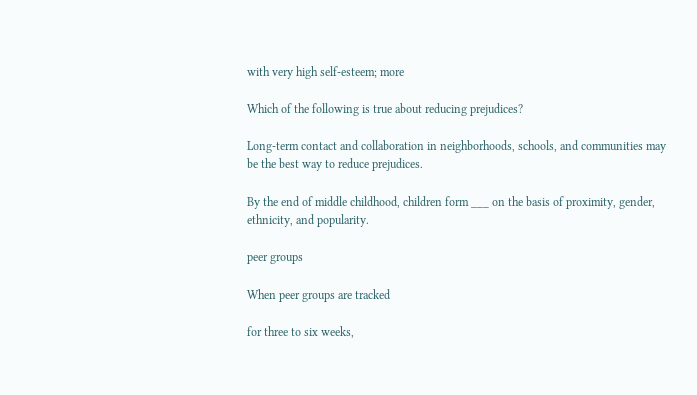with very high self-esteem; more

Which of the following is true about reducing prejudices?

Long-term contact and collaboration in neighborhoods, schools, and communities may be the best way to reduce prejudices.

By the end of middle childhood, children form ___ on the basis of proximity, gender, ethnicity, and popularity.

peer groups

When peer groups are tracked

for three to six weeks,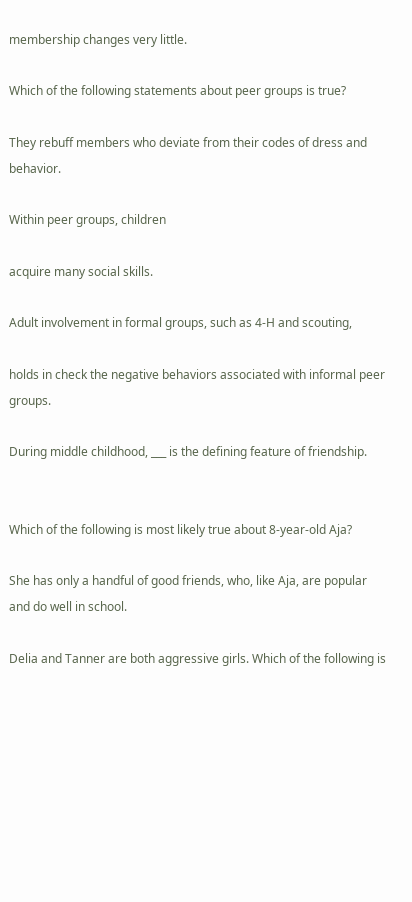membership changes very little.

Which of the following statements about peer groups is true?

They rebuff members who deviate from their codes of dress and behavior.

Within peer groups, children

acquire many social skills.

Adult involvement in formal groups, such as 4-H and scouting,

holds in check the negative behaviors associated with informal peer groups.

During middle childhood, ___ is the defining feature of friendship.


Which of the following is most likely true about 8-year-old Aja?

She has only a handful of good friends, who, like Aja, are popular and do well in school.

Delia and Tanner are both aggressive girls. Which of the following is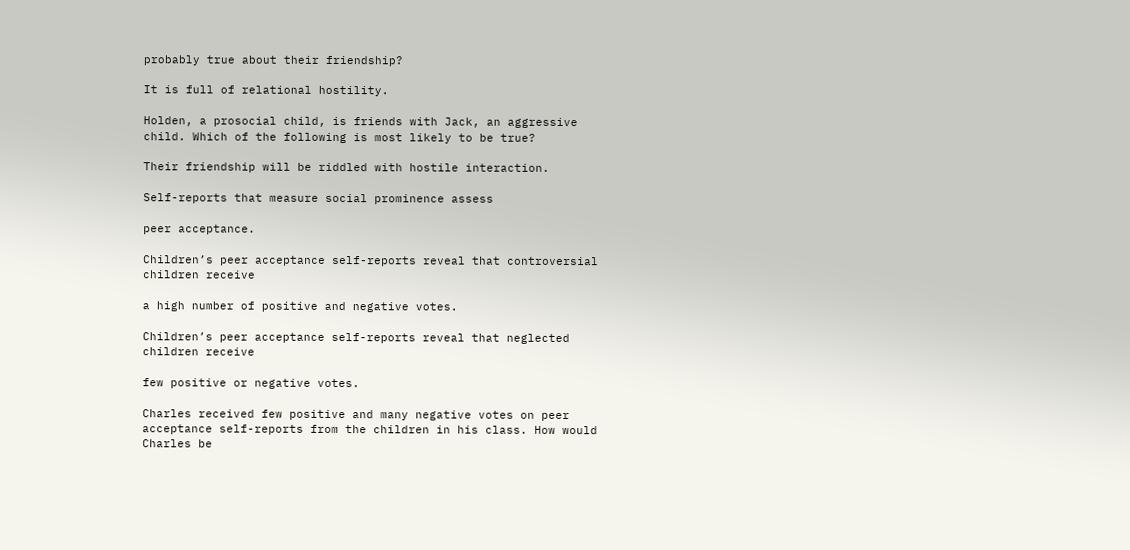probably true about their friendship?

It is full of relational hostility.

Holden, a prosocial child, is friends with Jack, an aggressive child. Which of the following is most likely to be true?

Their friendship will be riddled with hostile interaction.

Self-reports that measure social prominence assess

peer acceptance.

Children’s peer acceptance self-reports reveal that controversial children receive

a high number of positive and negative votes.

Children’s peer acceptance self-reports reveal that neglected children receive

few positive or negative votes.

Charles received few positive and many negative votes on peer acceptance self-reports from the children in his class. How would Charles be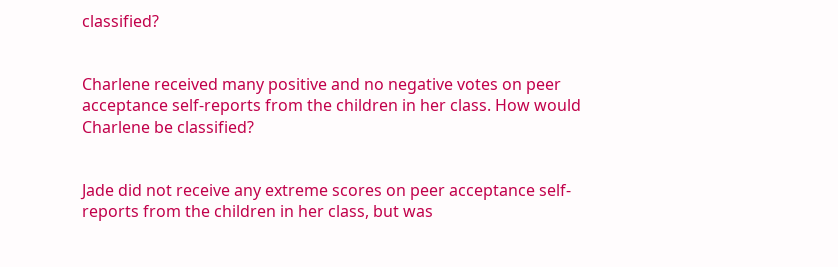classified?


Charlene received many positive and no negative votes on peer acceptance self-reports from the children in her class. How would Charlene be classified?


Jade did not receive any extreme scores on peer acceptance self-reports from the children in her class, but was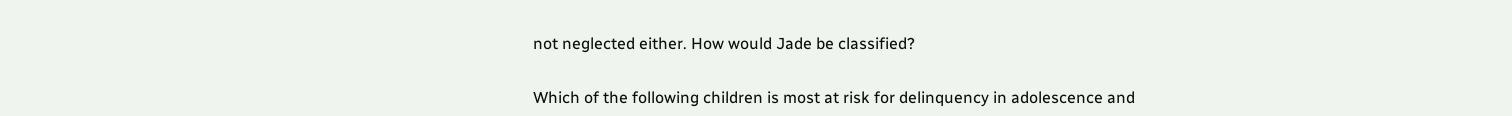not neglected either. How would Jade be classified?


Which of the following children is most at risk for delinquency in adolescence and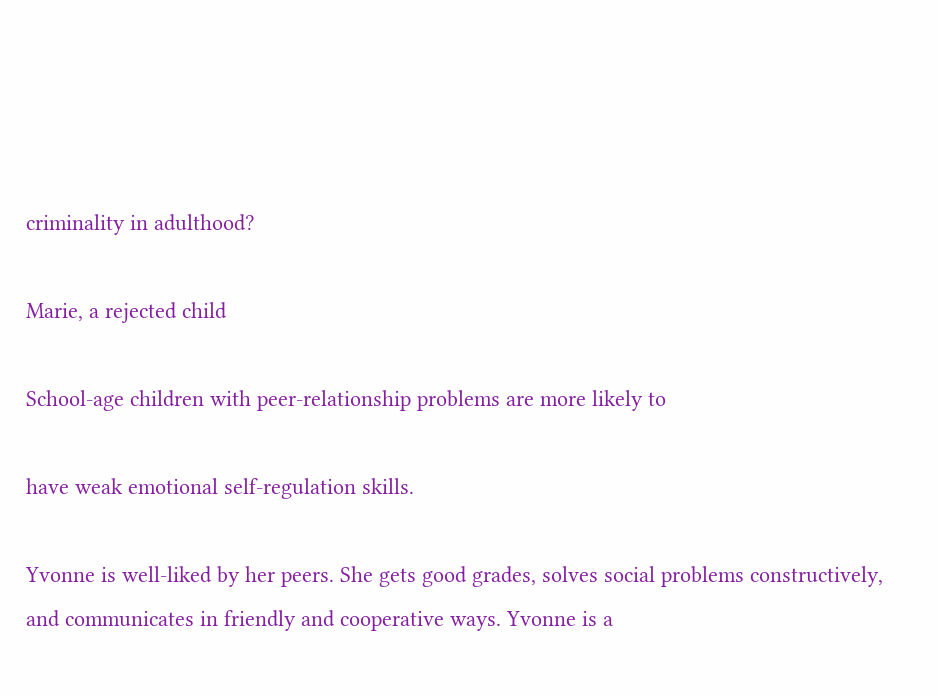criminality in adulthood?

Marie, a rejected child

School-age children with peer-relationship problems are more likely to

have weak emotional self-regulation skills.

Yvonne is well-liked by her peers. She gets good grades, solves social problems constructively, and communicates in friendly and cooperative ways. Yvonne is a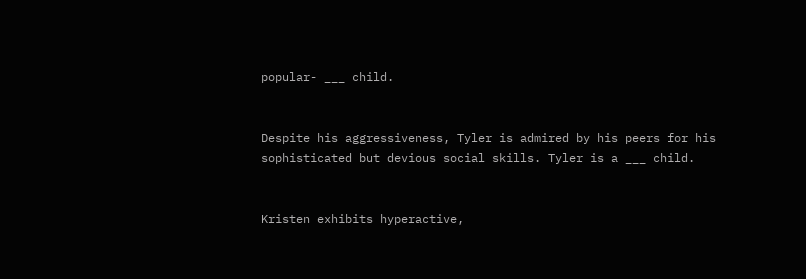popular- ___ child.


Despite his aggressiveness, Tyler is admired by his peers for his sophisticated but devious social skills. Tyler is a ___ child.


Kristen exhibits hyperactive,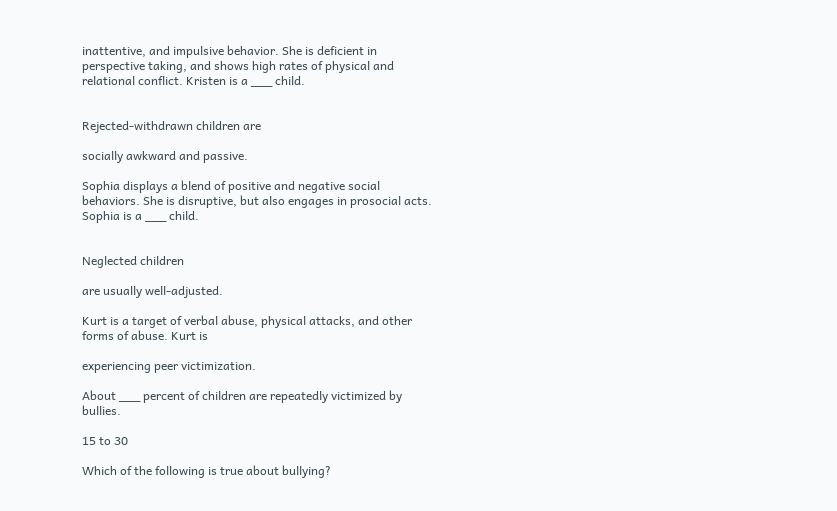inattentive, and impulsive behavior. She is deficient in perspective taking, and shows high rates of physical and relational conflict. Kristen is a ___ child.


Rejected-withdrawn children are

socially awkward and passive.

Sophia displays a blend of positive and negative social behaviors. She is disruptive, but also engages in prosocial acts. Sophia is a ___ child.


Neglected children

are usually well-adjusted.

Kurt is a target of verbal abuse, physical attacks, and other forms of abuse. Kurt is

experiencing peer victimization.

About ___ percent of children are repeatedly victimized by bullies.

15 to 30

Which of the following is true about bullying?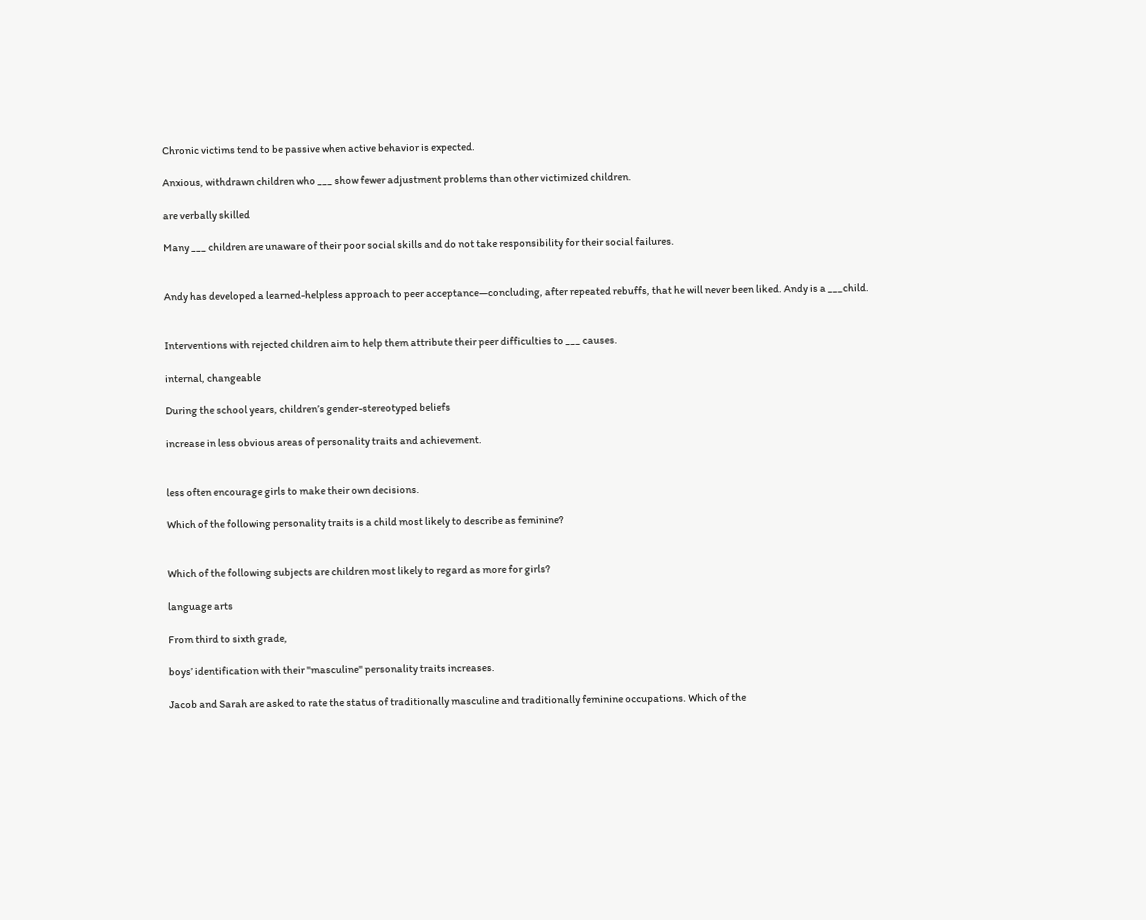Chronic victims tend to be passive when active behavior is expected.

Anxious, withdrawn children who ___ show fewer adjustment problems than other victimized children.

are verbally skilled

Many ___ children are unaware of their poor social skills and do not take responsibility for their social failures.


Andy has developed a learned-helpless approach to peer acceptance—concluding, after repeated rebuffs, that he will never been liked. Andy is a ___child.


Interventions with rejected children aim to help them attribute their peer difficulties to ___ causes.

internal, changeable

During the school years, children’s gender-stereotyped beliefs

increase in less obvious areas of personality traits and achievement.


less often encourage girls to make their own decisions.

Which of the following personality traits is a child most likely to describe as feminine?


Which of the following subjects are children most likely to regard as more for girls?

language arts

From third to sixth grade,

boys’ identification with their "masculine" personality traits increases.

Jacob and Sarah are asked to rate the status of traditionally masculine and traditionally feminine occupations. Which of the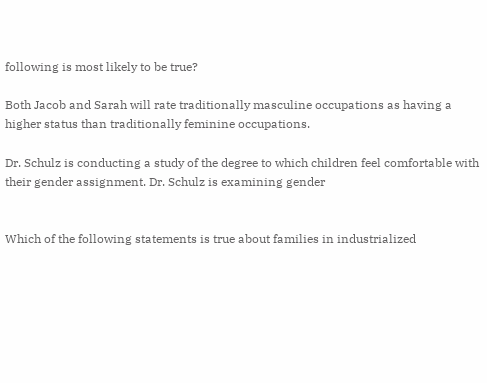following is most likely to be true?

Both Jacob and Sarah will rate traditionally masculine occupations as having a higher status than traditionally feminine occupations.

Dr. Schulz is conducting a study of the degree to which children feel comfortable with their gender assignment. Dr. Schulz is examining gender


Which of the following statements is true about families in industrialized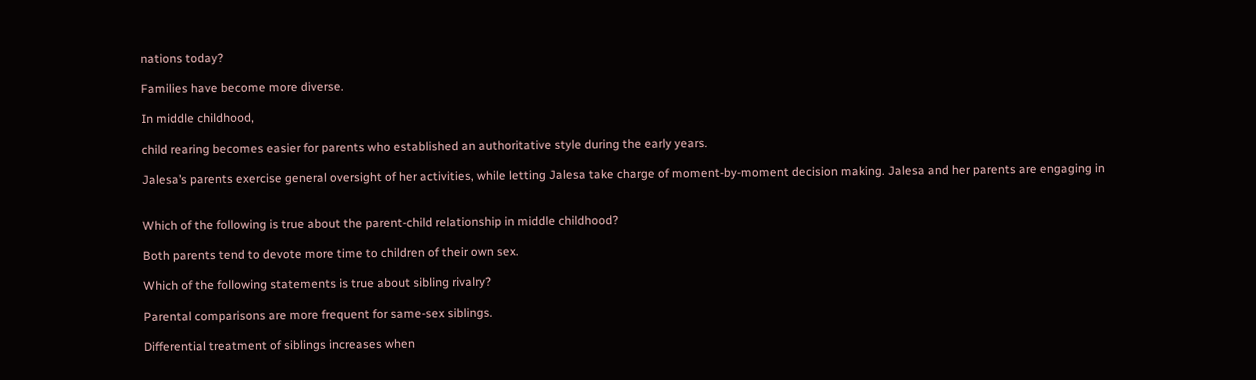nations today?

Families have become more diverse.

In middle childhood,

child rearing becomes easier for parents who established an authoritative style during the early years.

Jalesa’s parents exercise general oversight of her activities, while letting Jalesa take charge of moment-by-moment decision making. Jalesa and her parents are engaging in


Which of the following is true about the parent-child relationship in middle childhood?

Both parents tend to devote more time to children of their own sex.

Which of the following statements is true about sibling rivalry?

Parental comparisons are more frequent for same-sex siblings.

Differential treatment of siblings increases when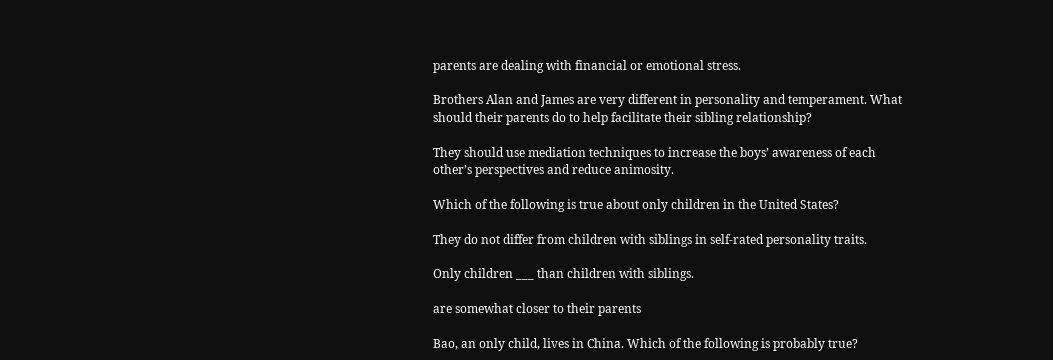parents are dealing with financial or emotional stress.

Brothers Alan and James are very different in personality and temperament. What should their parents do to help facilitate their sibling relationship?

They should use mediation techniques to increase the boys’ awareness of each other’s perspectives and reduce animosity.

Which of the following is true about only children in the United States?

They do not differ from children with siblings in self-rated personality traits.

Only children ___ than children with siblings.

are somewhat closer to their parents

Bao, an only child, lives in China. Which of the following is probably true?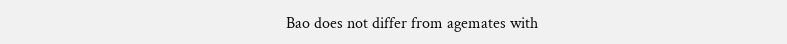Bao does not differ from agemates with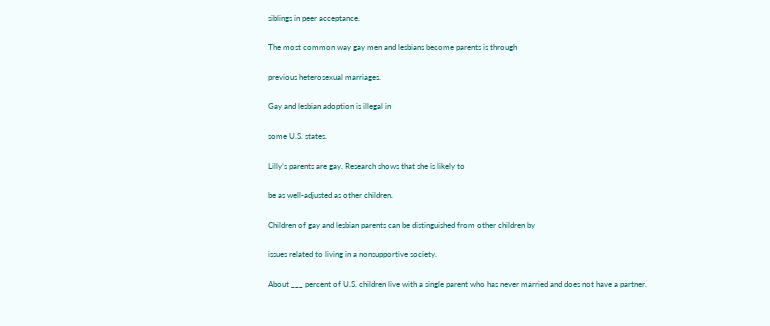siblings in peer acceptance.

The most common way gay men and lesbians become parents is through

previous heterosexual marriages.

Gay and lesbian adoption is illegal in

some U.S. states.

Lilly’s parents are gay. Research shows that she is likely to

be as well-adjusted as other children.

Children of gay and lesbian parents can be distinguished from other children by

issues related to living in a nonsupportive society.

About ___ percent of U.S. children live with a single parent who has never married and does not have a partner.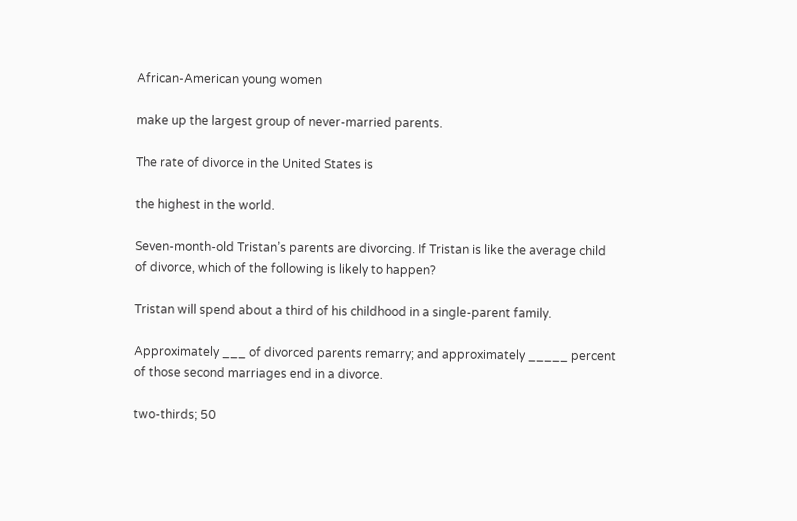African-American young women

make up the largest group of never-married parents.

The rate of divorce in the United States is

the highest in the world.

Seven-month-old Tristan’s parents are divorcing. If Tristan is like the average child of divorce, which of the following is likely to happen?

Tristan will spend about a third of his childhood in a single-parent family.

Approximately ___ of divorced parents remarry; and approximately _____ percent of those second marriages end in a divorce.

two-thirds; 50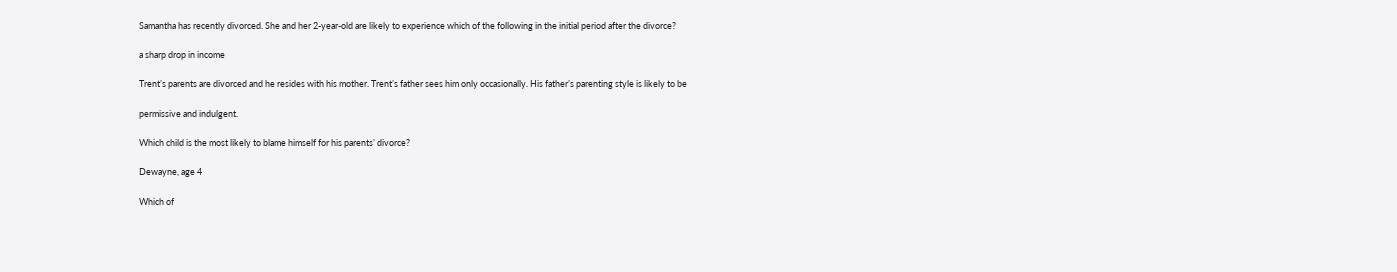Samantha has recently divorced. She and her 2-year-old are likely to experience which of the following in the initial period after the divorce?

a sharp drop in income

Trent’s parents are divorced and he resides with his mother. Trent’s father sees him only occasionally. His father’s parenting style is likely to be

permissive and indulgent.

Which child is the most likely to blame himself for his parents’ divorce?

Dewayne, age 4

Which of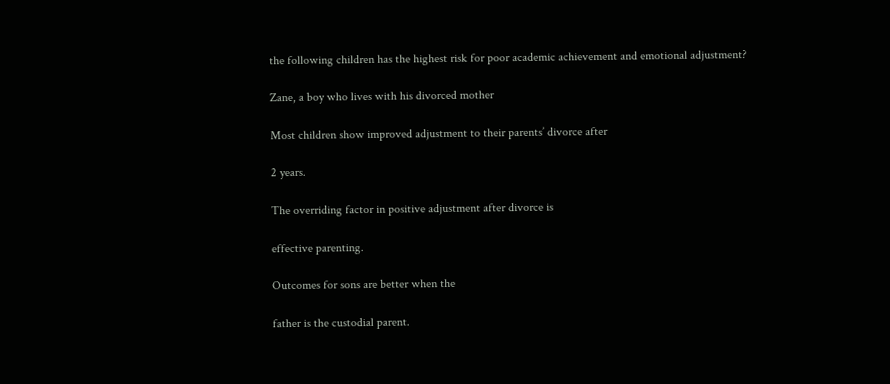the following children has the highest risk for poor academic achievement and emotional adjustment?

Zane, a boy who lives with his divorced mother

Most children show improved adjustment to their parents’ divorce after

2 years.

The overriding factor in positive adjustment after divorce is

effective parenting.

Outcomes for sons are better when the

father is the custodial parent.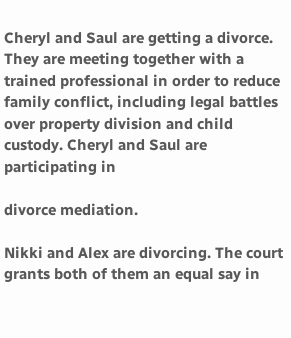Cheryl and Saul are getting a divorce. They are meeting together with a trained professional in order to reduce family conflict, including legal battles over property division and child custody. Cheryl and Saul are participating in

divorce mediation.

Nikki and Alex are divorcing. The court grants both of them an equal say in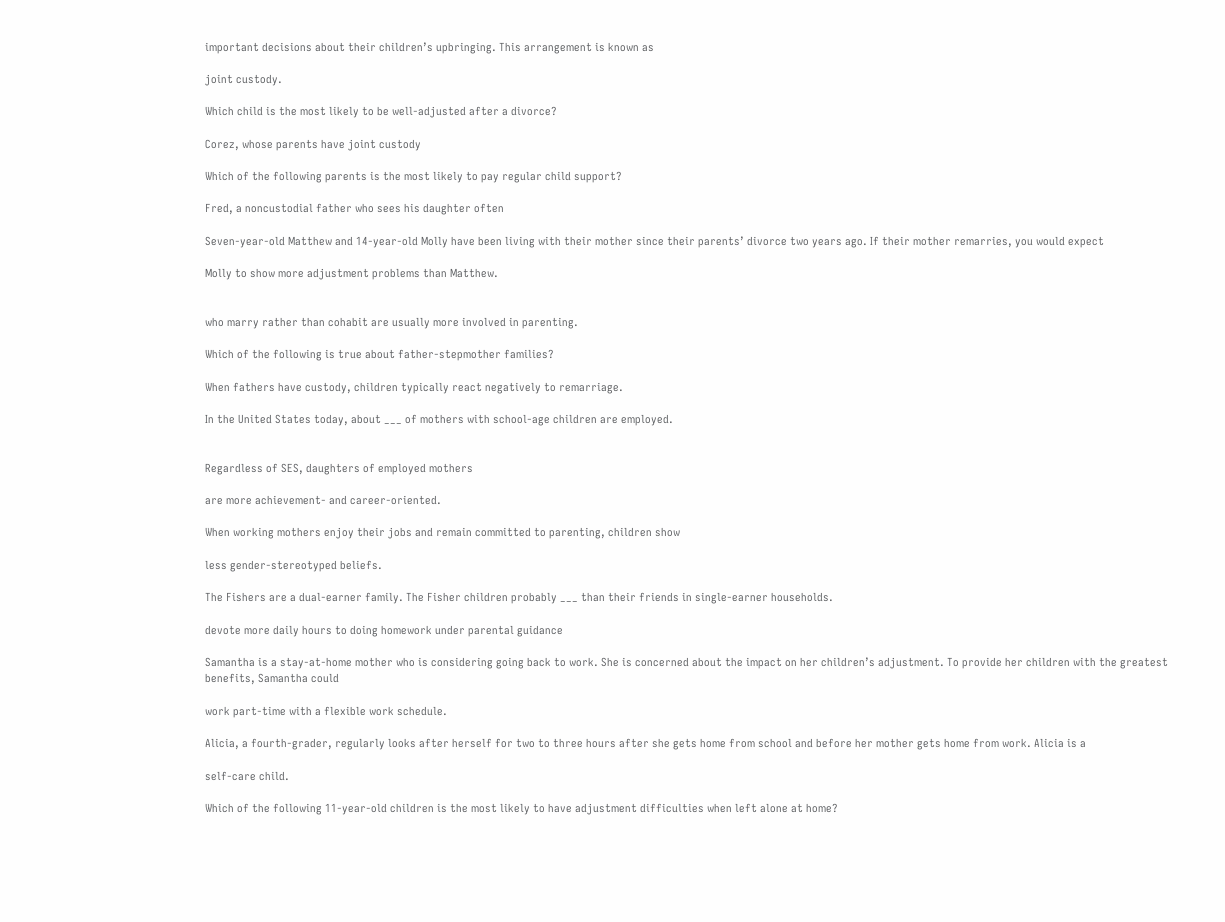important decisions about their children’s upbringing. This arrangement is known as

joint custody.

Which child is the most likely to be well-adjusted after a divorce?

Corez, whose parents have joint custody

Which of the following parents is the most likely to pay regular child support?

Fred, a noncustodial father who sees his daughter often

Seven-year-old Matthew and 14-year-old Molly have been living with their mother since their parents’ divorce two years ago. If their mother remarries, you would expect

Molly to show more adjustment problems than Matthew.


who marry rather than cohabit are usually more involved in parenting.

Which of the following is true about father-stepmother families?

When fathers have custody, children typically react negatively to remarriage.

In the United States today, about ___ of mothers with school-age children are employed.


Regardless of SES, daughters of employed mothers

are more achievement- and career-oriented.

When working mothers enjoy their jobs and remain committed to parenting, children show

less gender-stereotyped beliefs.

The Fishers are a dual-earner family. The Fisher children probably ___ than their friends in single-earner households.

devote more daily hours to doing homework under parental guidance

Samantha is a stay-at-home mother who is considering going back to work. She is concerned about the impact on her children’s adjustment. To provide her children with the greatest benefits, Samantha could

work part-time with a flexible work schedule.

Alicia, a fourth-grader, regularly looks after herself for two to three hours after she gets home from school and before her mother gets home from work. Alicia is a

self-care child.

Which of the following 11-year-old children is the most likely to have adjustment difficulties when left alone at home?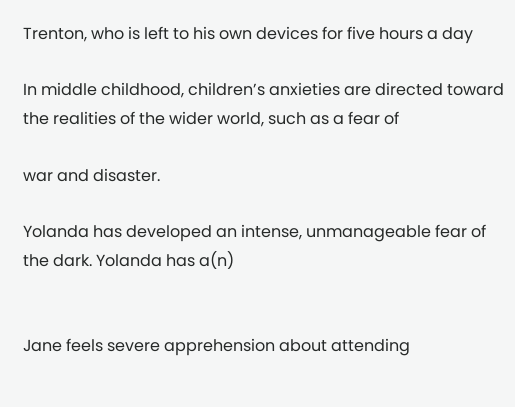Trenton, who is left to his own devices for five hours a day

In middle childhood, children’s anxieties are directed toward the realities of the wider world, such as a fear of

war and disaster.

Yolanda has developed an intense, unmanageable fear of the dark. Yolanda has a(n)


Jane feels severe apprehension about attending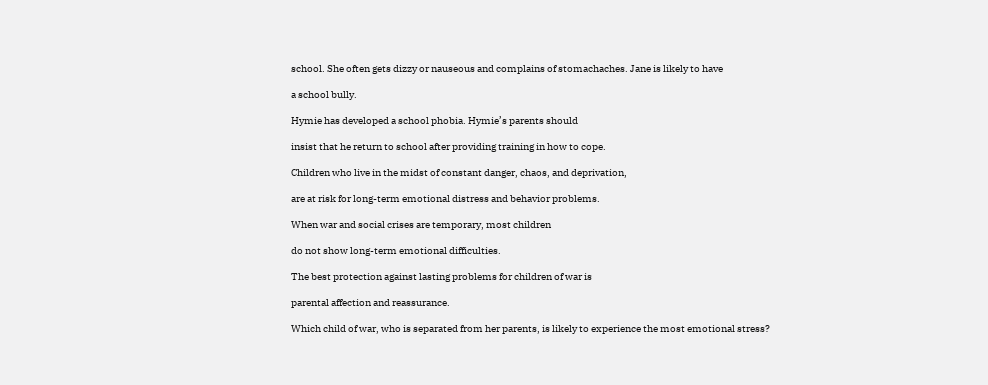school. She often gets dizzy or nauseous and complains of stomachaches. Jane is likely to have

a school bully.

Hymie has developed a school phobia. Hymie’s parents should

insist that he return to school after providing training in how to cope.

Children who live in the midst of constant danger, chaos, and deprivation,

are at risk for long-term emotional distress and behavior problems.

When war and social crises are temporary, most children

do not show long-term emotional difficulties.

The best protection against lasting problems for children of war is

parental affection and reassurance.

Which child of war, who is separated from her parents, is likely to experience the most emotional stress?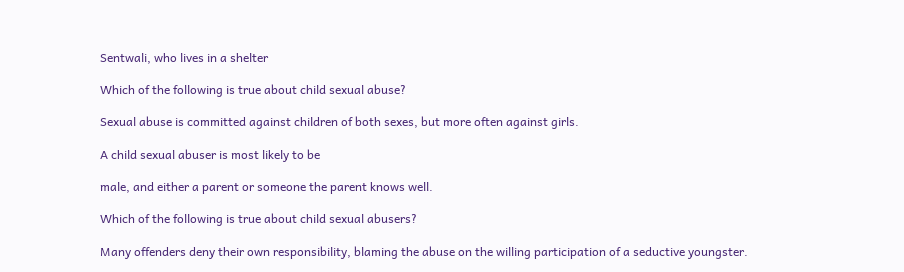Sentwali, who lives in a shelter

Which of the following is true about child sexual abuse?

Sexual abuse is committed against children of both sexes, but more often against girls.

A child sexual abuser is most likely to be

male, and either a parent or someone the parent knows well.

Which of the following is true about child sexual abusers?

Many offenders deny their own responsibility, blaming the abuse on the willing participation of a seductive youngster.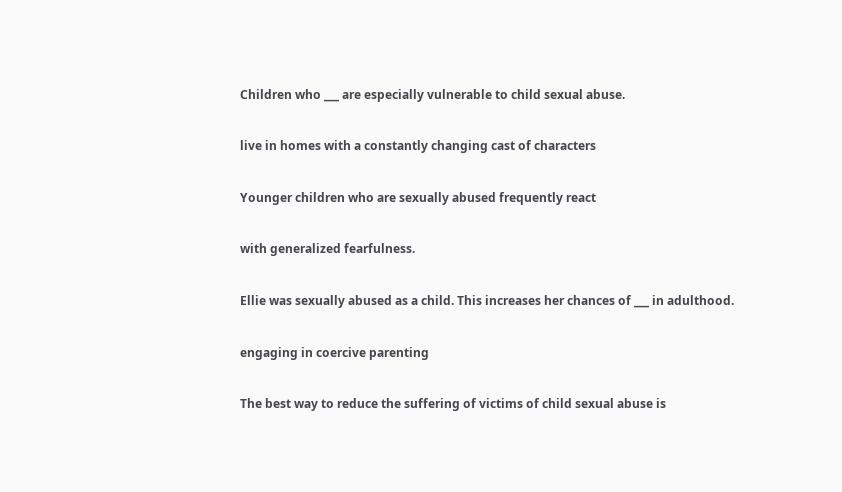Children who ___ are especially vulnerable to child sexual abuse.

live in homes with a constantly changing cast of characters

Younger children who are sexually abused frequently react

with generalized fearfulness.

Ellie was sexually abused as a child. This increases her chances of ___ in adulthood.

engaging in coercive parenting

The best way to reduce the suffering of victims of child sexual abuse is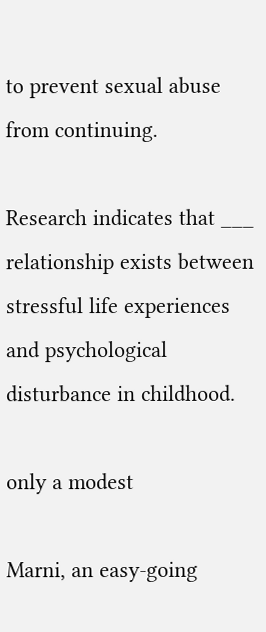to prevent sexual abuse from continuing.

Research indicates that ___ relationship exists between stressful life experiences and psychological disturbance in childhood.

only a modest

Marni, an easy-going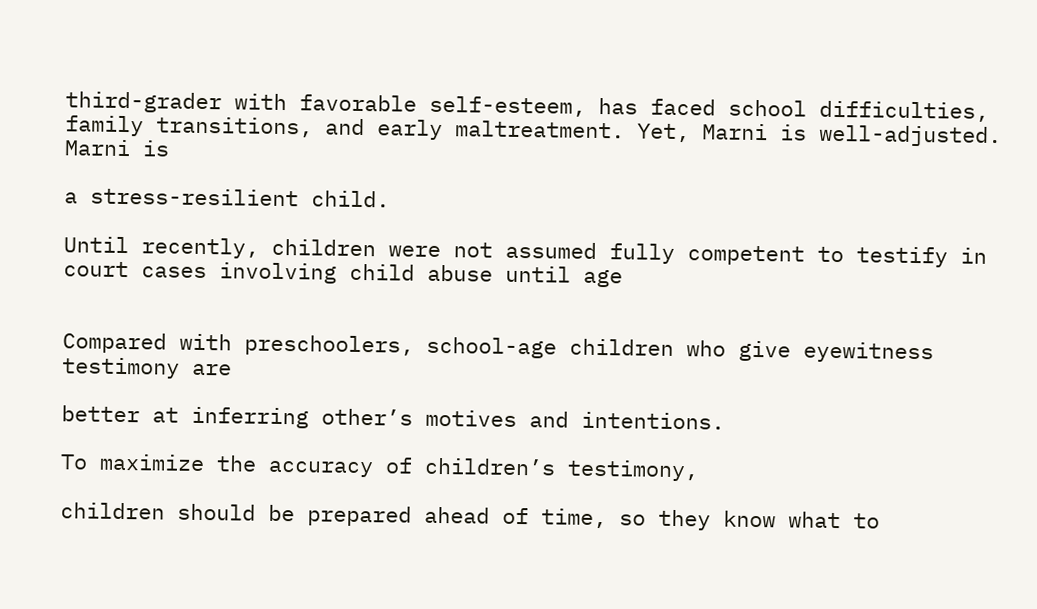third-grader with favorable self-esteem, has faced school difficulties, family transitions, and early maltreatment. Yet, Marni is well-adjusted. Marni is

a stress-resilient child.

Until recently, children were not assumed fully competent to testify in court cases involving child abuse until age


Compared with preschoolers, school-age children who give eyewitness testimony are

better at inferring other’s motives and intentions.

To maximize the accuracy of children’s testimony,

children should be prepared ahead of time, so they know what to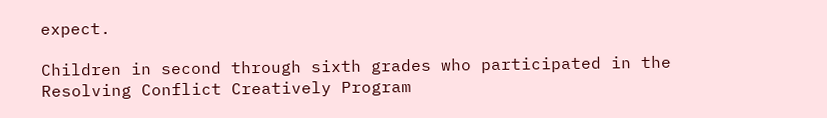expect.

Children in second through sixth grades who participated in the Resolving Conflict Creatively Program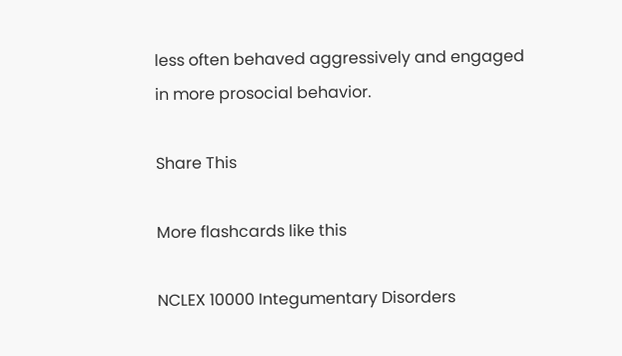less often behaved aggressively and engaged in more prosocial behavior.

Share This

More flashcards like this

NCLEX 10000 Integumentary Disorders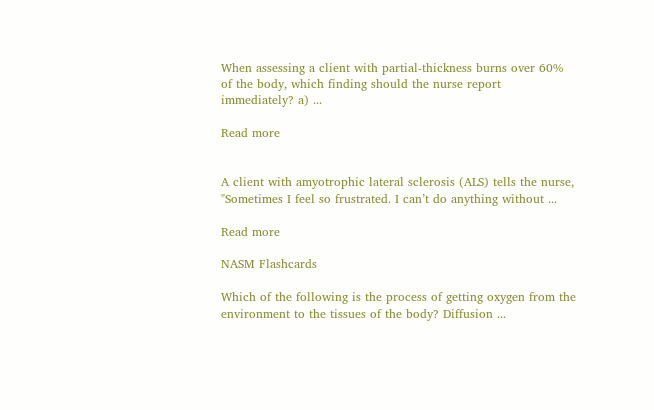When assessing a client with partial-thickness burns over 60% of the body, which finding should the nurse report immediately? a) ...

Read more


A client with amyotrophic lateral sclerosis (ALS) tells the nurse, "Sometimes I feel so frustrated. I can’t do anything without ...

Read more

NASM Flashcards

Which of the following is the process of getting oxygen from the environment to the tissues of the body? Diffusion ...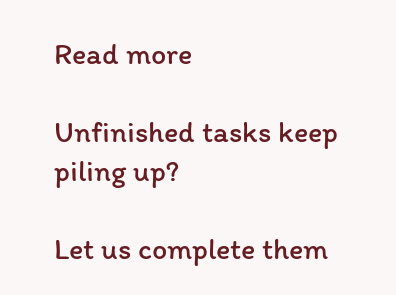Read more

Unfinished tasks keep piling up?

Let us complete them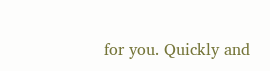for you. Quickly and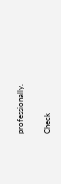professionally.

Check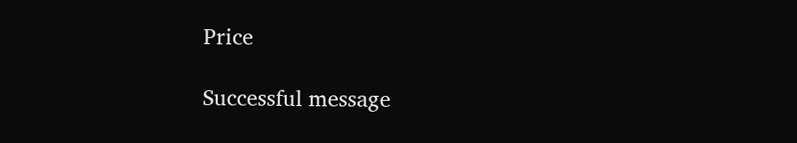Price

Successful message